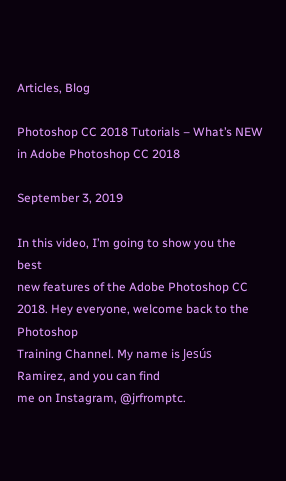Articles, Blog

Photoshop CC 2018 Tutorials – What’s NEW in Adobe Photoshop CC 2018

September 3, 2019

In this video, I’m going to show you the best
new features of the Adobe Photoshop CC 2018. Hey everyone, welcome back to the Photoshop
Training Channel. My name is Jesús Ramirez, and you can find
me on Instagram, @jrfromptc.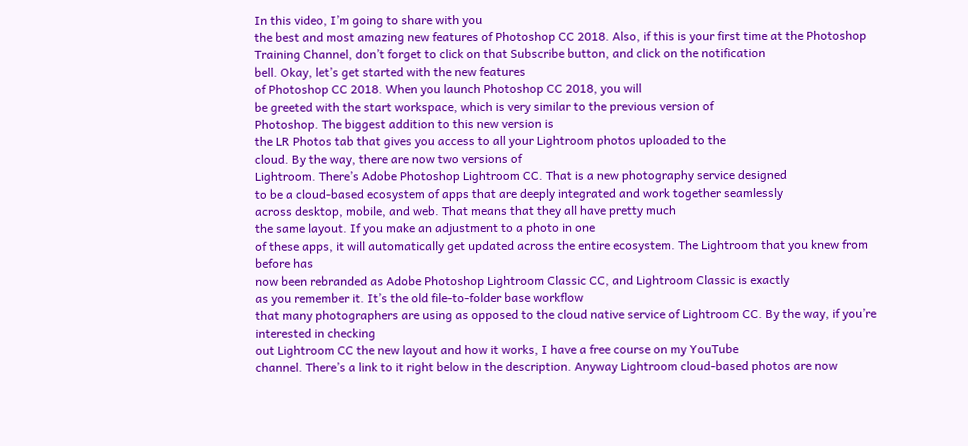In this video, I’m going to share with you
the best and most amazing new features of Photoshop CC 2018. Also, if this is your first time at the Photoshop
Training Channel, don’t forget to click on that Subscribe button, and click on the notification
bell. Okay, let’s get started with the new features
of Photoshop CC 2018. When you launch Photoshop CC 2018, you will
be greeted with the start workspace, which is very similar to the previous version of
Photoshop. The biggest addition to this new version is
the LR Photos tab that gives you access to all your Lightroom photos uploaded to the
cloud. By the way, there are now two versions of
Lightroom. There’s Adobe Photoshop Lightroom CC. That is a new photography service designed
to be a cloud-based ecosystem of apps that are deeply integrated and work together seamlessly
across desktop, mobile, and web. That means that they all have pretty much
the same layout. If you make an adjustment to a photo in one
of these apps, it will automatically get updated across the entire ecosystem. The Lightroom that you knew from before has
now been rebranded as Adobe Photoshop Lightroom Classic CC, and Lightroom Classic is exactly
as you remember it. It’s the old file-to-folder base workflow
that many photographers are using as opposed to the cloud native service of Lightroom CC. By the way, if you’re interested in checking
out Lightroom CC the new layout and how it works, I have a free course on my YouTube
channel. There’s a link to it right below in the description. Anyway Lightroom cloud-based photos are now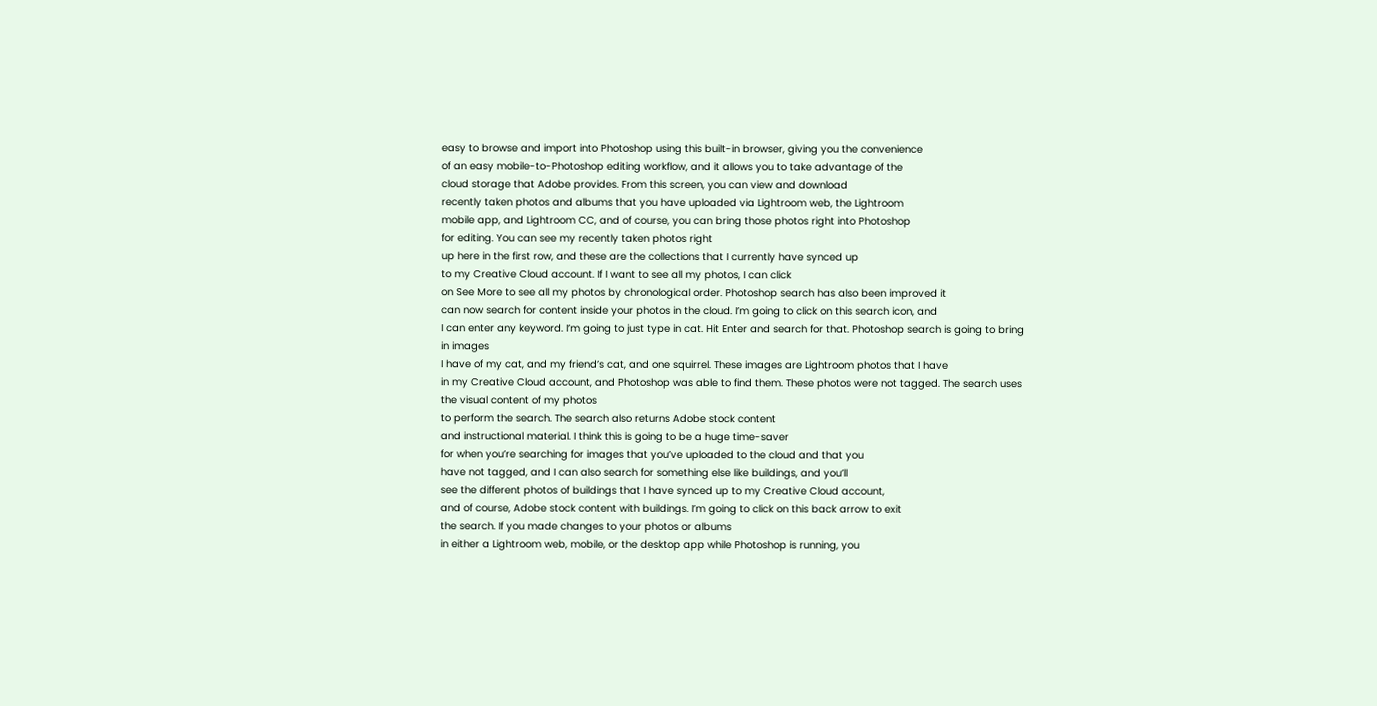easy to browse and import into Photoshop using this built-in browser, giving you the convenience
of an easy mobile-to-Photoshop editing workflow, and it allows you to take advantage of the
cloud storage that Adobe provides. From this screen, you can view and download
recently taken photos and albums that you have uploaded via Lightroom web, the Lightroom
mobile app, and Lightroom CC, and of course, you can bring those photos right into Photoshop
for editing. You can see my recently taken photos right
up here in the first row, and these are the collections that I currently have synced up
to my Creative Cloud account. If I want to see all my photos, I can click
on See More to see all my photos by chronological order. Photoshop search has also been improved it
can now search for content inside your photos in the cloud. I’m going to click on this search icon, and
I can enter any keyword. I’m going to just type in cat. Hit Enter and search for that. Photoshop search is going to bring in images
I have of my cat, and my friend’s cat, and one squirrel. These images are Lightroom photos that I have
in my Creative Cloud account, and Photoshop was able to find them. These photos were not tagged. The search uses the visual content of my photos
to perform the search. The search also returns Adobe stock content
and instructional material. I think this is going to be a huge time-saver
for when you’re searching for images that you’ve uploaded to the cloud and that you
have not tagged, and I can also search for something else like buildings, and you’ll
see the different photos of buildings that I have synced up to my Creative Cloud account,
and of course, Adobe stock content with buildings. I’m going to click on this back arrow to exit
the search. If you made changes to your photos or albums
in either a Lightroom web, mobile, or the desktop app while Photoshop is running, you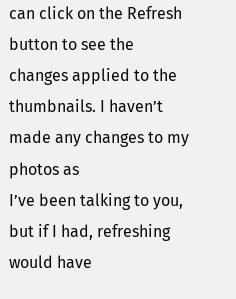can click on the Refresh button to see the changes applied to the thumbnails. I haven’t made any changes to my photos as
I’ve been talking to you, but if I had, refreshing would have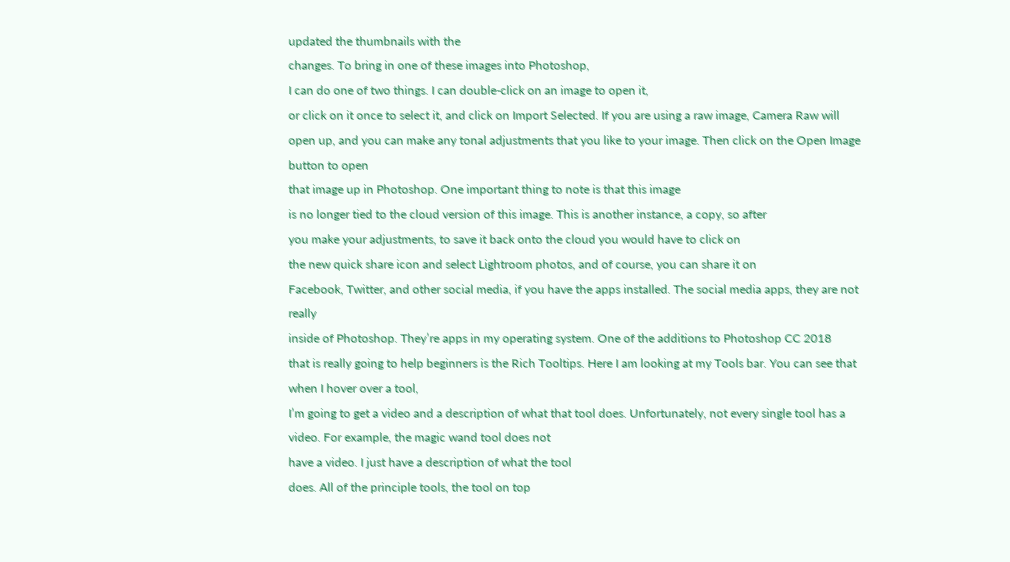updated the thumbnails with the
changes. To bring in one of these images into Photoshop,
I can do one of two things. I can double-click on an image to open it,
or click on it once to select it, and click on Import Selected. If you are using a raw image, Camera Raw will
open up, and you can make any tonal adjustments that you like to your image. Then click on the Open Image button to open
that image up in Photoshop. One important thing to note is that this image
is no longer tied to the cloud version of this image. This is another instance, a copy, so after
you make your adjustments, to save it back onto the cloud you would have to click on
the new quick share icon and select Lightroom photos, and of course, you can share it on
Facebook, Twitter, and other social media, if you have the apps installed. The social media apps, they are not really
inside of Photoshop. They’re apps in my operating system. One of the additions to Photoshop CC 2018
that is really going to help beginners is the Rich Tooltips. Here I am looking at my Tools bar. You can see that when I hover over a tool,
I’m going to get a video and a description of what that tool does. Unfortunately, not every single tool has a
video. For example, the magic wand tool does not
have a video. I just have a description of what the tool
does. All of the principle tools, the tool on top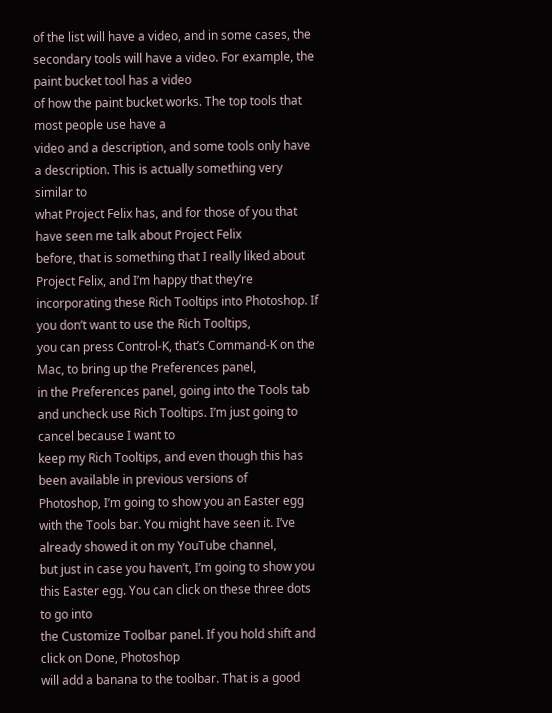of the list will have a video, and in some cases, the secondary tools will have a video. For example, the paint bucket tool has a video
of how the paint bucket works. The top tools that most people use have a
video and a description, and some tools only have a description. This is actually something very similar to
what Project Felix has, and for those of you that have seen me talk about Project Felix
before, that is something that I really liked about Project Felix, and I’m happy that they’re
incorporating these Rich Tooltips into Photoshop. If you don’t want to use the Rich Tooltips,
you can press Control-K, that’s Command-K on the Mac, to bring up the Preferences panel,
in the Preferences panel, going into the Tools tab and uncheck use Rich Tooltips. I’m just going to cancel because I want to
keep my Rich Tooltips, and even though this has been available in previous versions of
Photoshop, I’m going to show you an Easter egg with the Tools bar. You might have seen it. I’ve already showed it on my YouTube channel,
but just in case you haven’t, I’m going to show you this Easter egg. You can click on these three dots to go into
the Customize Toolbar panel. If you hold shift and click on Done, Photoshop
will add a banana to the toolbar. That is a good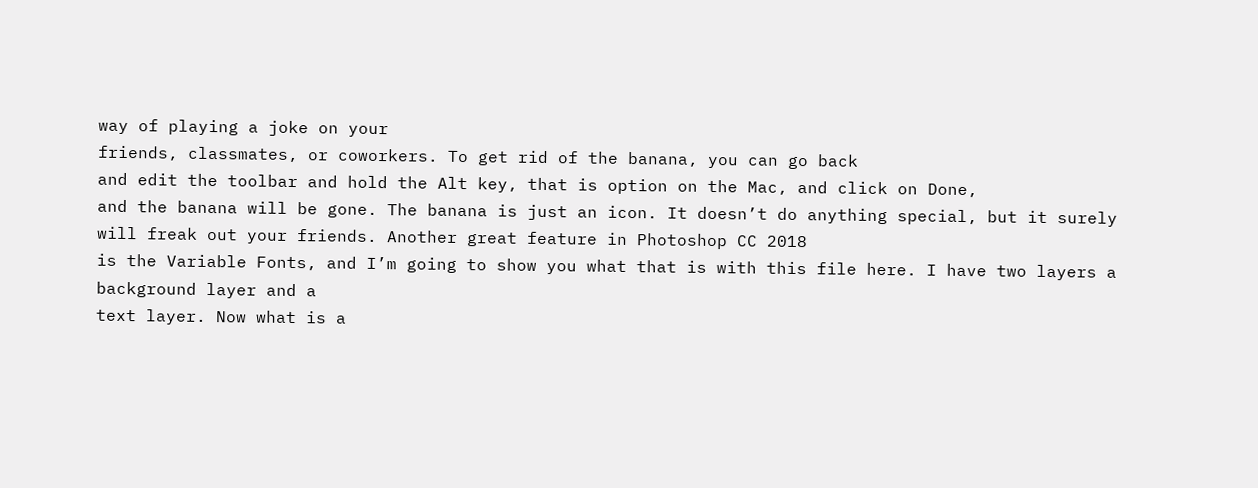way of playing a joke on your
friends, classmates, or coworkers. To get rid of the banana, you can go back
and edit the toolbar and hold the Alt key, that is option on the Mac, and click on Done,
and the banana will be gone. The banana is just an icon. It doesn’t do anything special, but it surely
will freak out your friends. Another great feature in Photoshop CC 2018
is the Variable Fonts, and I’m going to show you what that is with this file here. I have two layers a background layer and a
text layer. Now what is a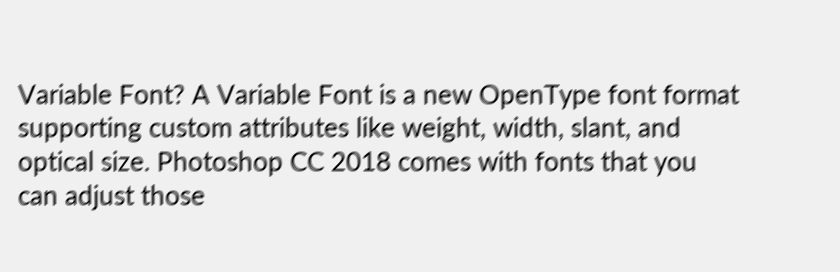Variable Font? A Variable Font is a new OpenType font format
supporting custom attributes like weight, width, slant, and optical size. Photoshop CC 2018 comes with fonts that you
can adjust those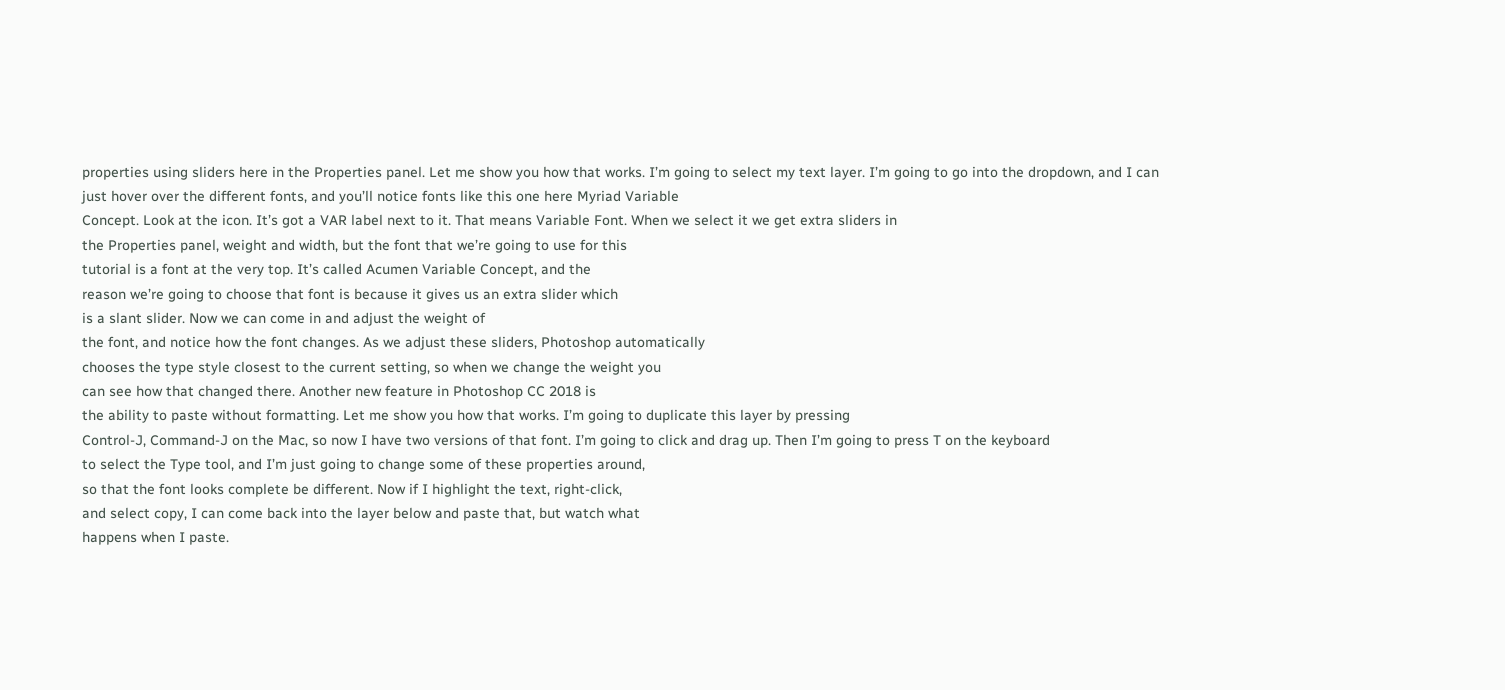properties using sliders here in the Properties panel. Let me show you how that works. I’m going to select my text layer. I’m going to go into the dropdown, and I can
just hover over the different fonts, and you’ll notice fonts like this one here Myriad Variable
Concept. Look at the icon. It’s got a VAR label next to it. That means Variable Font. When we select it we get extra sliders in
the Properties panel, weight and width, but the font that we’re going to use for this
tutorial is a font at the very top. It’s called Acumen Variable Concept, and the
reason we’re going to choose that font is because it gives us an extra slider which
is a slant slider. Now we can come in and adjust the weight of
the font, and notice how the font changes. As we adjust these sliders, Photoshop automatically
chooses the type style closest to the current setting, so when we change the weight you
can see how that changed there. Another new feature in Photoshop CC 2018 is
the ability to paste without formatting. Let me show you how that works. I’m going to duplicate this layer by pressing
Control-J, Command-J on the Mac, so now I have two versions of that font. I’m going to click and drag up. Then I’m going to press T on the keyboard
to select the Type tool, and I’m just going to change some of these properties around,
so that the font looks complete be different. Now if I highlight the text, right-click,
and select copy, I can come back into the layer below and paste that, but watch what
happens when I paste.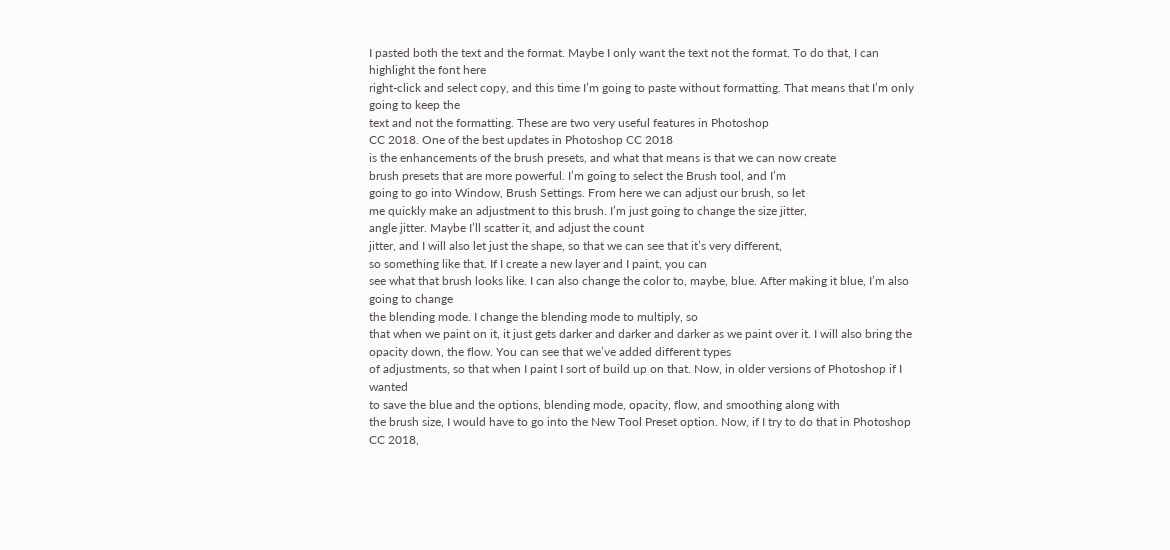I pasted both the text and the format. Maybe I only want the text not the format. To do that, I can highlight the font here
right-click and select copy, and this time I’m going to paste without formatting. That means that I’m only going to keep the
text and not the formatting. These are two very useful features in Photoshop
CC 2018. One of the best updates in Photoshop CC 2018
is the enhancements of the brush presets, and what that means is that we can now create
brush presets that are more powerful. I’m going to select the Brush tool, and I’m
going to go into Window, Brush Settings. From here we can adjust our brush, so let
me quickly make an adjustment to this brush. I’m just going to change the size jitter,
angle jitter. Maybe I’ll scatter it, and adjust the count
jitter, and I will also let just the shape, so that we can see that it’s very different,
so something like that. If I create a new layer and I paint, you can
see what that brush looks like. I can also change the color to, maybe, blue. After making it blue, I’m also going to change
the blending mode. I change the blending mode to multiply, so
that when we paint on it, it just gets darker and darker and darker as we paint over it. I will also bring the opacity down, the flow. You can see that we’ve added different types
of adjustments, so that when I paint I sort of build up on that. Now, in older versions of Photoshop if I wanted
to save the blue and the options, blending mode, opacity, flow, and smoothing along with
the brush size, I would have to go into the New Tool Preset option. Now, if I try to do that in Photoshop CC 2018,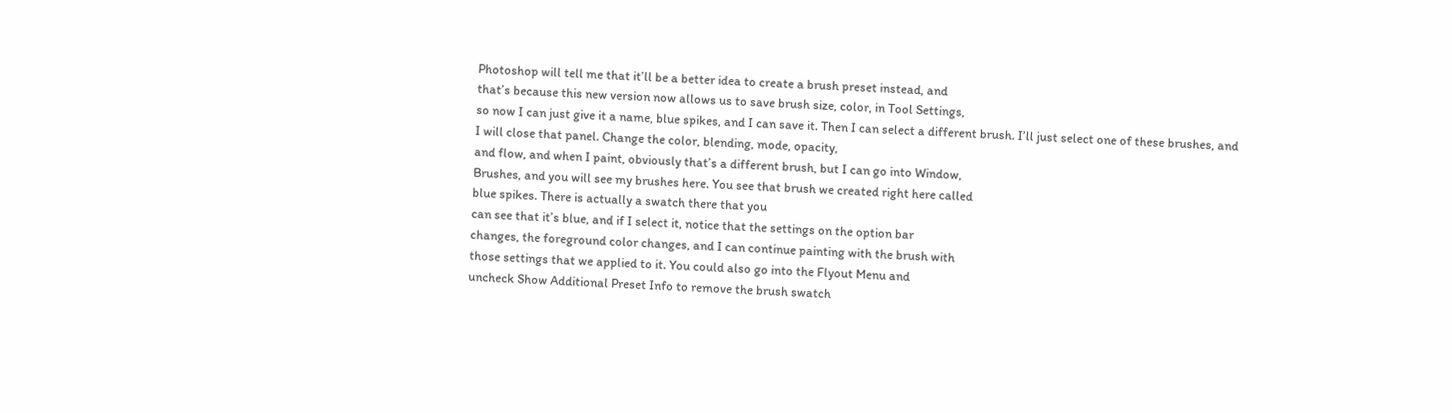Photoshop will tell me that it’ll be a better idea to create a brush preset instead, and
that’s because this new version now allows us to save brush size, color, in Tool Settings,
so now I can just give it a name, blue spikes, and I can save it. Then I can select a different brush. I’ll just select one of these brushes, and
I will close that panel. Change the color, blending, mode, opacity,
and flow, and when I paint, obviously that’s a different brush, but I can go into Window,
Brushes, and you will see my brushes here. You see that brush we created right here called
blue spikes. There is actually a swatch there that you
can see that it’s blue, and if I select it, notice that the settings on the option bar
changes, the foreground color changes, and I can continue painting with the brush with
those settings that we applied to it. You could also go into the Flyout Menu and
uncheck Show Additional Preset Info to remove the brush swatch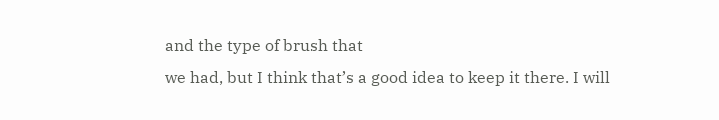and the type of brush that
we had, but I think that’s a good idea to keep it there. I will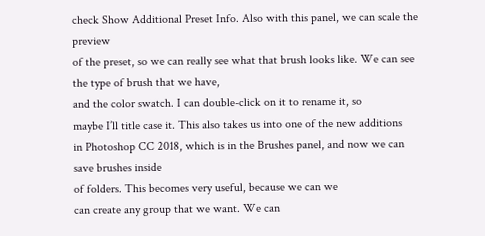check Show Additional Preset Info. Also with this panel, we can scale the preview
of the preset, so we can really see what that brush looks like. We can see the type of brush that we have,
and the color swatch. I can double-click on it to rename it, so
maybe I’ll title case it. This also takes us into one of the new additions
in Photoshop CC 2018, which is in the Brushes panel, and now we can save brushes inside
of folders. This becomes very useful, because we can we
can create any group that we want. We can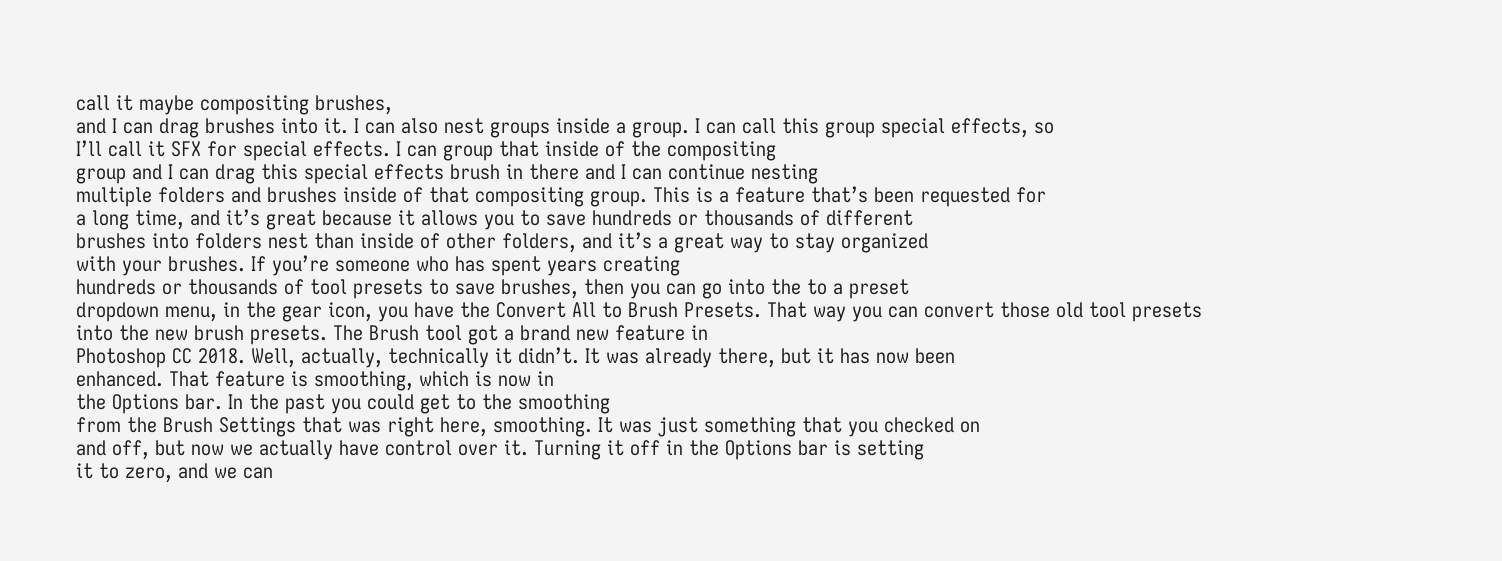call it maybe compositing brushes,
and I can drag brushes into it. I can also nest groups inside a group. I can call this group special effects, so
I’ll call it SFX for special effects. I can group that inside of the compositing
group and I can drag this special effects brush in there and I can continue nesting
multiple folders and brushes inside of that compositing group. This is a feature that’s been requested for
a long time, and it’s great because it allows you to save hundreds or thousands of different
brushes into folders nest than inside of other folders, and it’s a great way to stay organized
with your brushes. If you’re someone who has spent years creating
hundreds or thousands of tool presets to save brushes, then you can go into the to a preset
dropdown menu, in the gear icon, you have the Convert All to Brush Presets. That way you can convert those old tool presets
into the new brush presets. The Brush tool got a brand new feature in
Photoshop CC 2018. Well, actually, technically it didn’t. It was already there, but it has now been
enhanced. That feature is smoothing, which is now in
the Options bar. In the past you could get to the smoothing
from the Brush Settings that was right here, smoothing. It was just something that you checked on
and off, but now we actually have control over it. Turning it off in the Options bar is setting
it to zero, and we can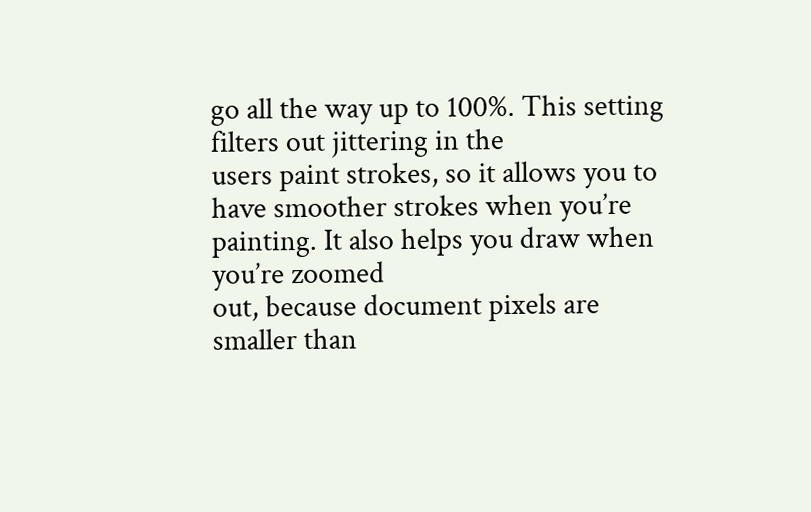go all the way up to 100%. This setting filters out jittering in the
users paint strokes, so it allows you to have smoother strokes when you’re painting. It also helps you draw when you’re zoomed
out, because document pixels are smaller than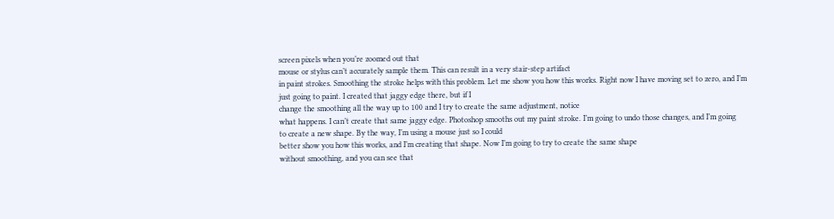screen pixels when you’re zoomed out that
mouse or stylus can’t accurately sample them. This can result in a very stair-step artifact
in paint strokes. Smoothing the stroke helps with this problem. Let me show you how this works. Right now I have moving set to zero, and I’m
just going to paint. I created that jaggy edge there, but if I
change the smoothing all the way up to 100 and I try to create the same adjustment, notice
what happens. I can’t create that same jaggy edge. Photoshop smooths out my paint stroke. I’m going to undo those changes, and I’m going
to create a new shape. By the way, I’m using a mouse just so I could
better show you how this works, and I’m creating that shape. Now I’m going to try to create the same shape
without smoothing, and you can see that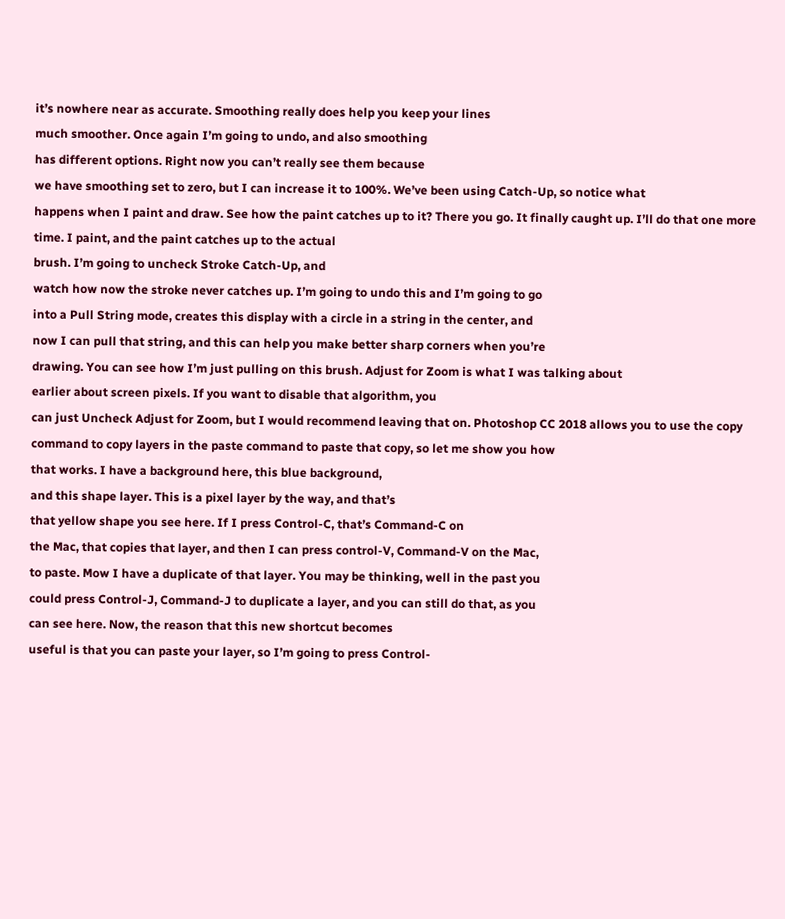it’s nowhere near as accurate. Smoothing really does help you keep your lines
much smoother. Once again I’m going to undo, and also smoothing
has different options. Right now you can’t really see them because
we have smoothing set to zero, but I can increase it to 100%. We’ve been using Catch-Up, so notice what
happens when I paint and draw. See how the paint catches up to it? There you go. It finally caught up. I’ll do that one more time. I paint, and the paint catches up to the actual
brush. I’m going to uncheck Stroke Catch-Up, and
watch how now the stroke never catches up. I’m going to undo this and I’m going to go
into a Pull String mode, creates this display with a circle in a string in the center, and
now I can pull that string, and this can help you make better sharp corners when you’re
drawing. You can see how I’m just pulling on this brush. Adjust for Zoom is what I was talking about
earlier about screen pixels. If you want to disable that algorithm, you
can just Uncheck Adjust for Zoom, but I would recommend leaving that on. Photoshop CC 2018 allows you to use the copy
command to copy layers in the paste command to paste that copy, so let me show you how
that works. I have a background here, this blue background,
and this shape layer. This is a pixel layer by the way, and that’s
that yellow shape you see here. If I press Control-C, that’s Command-C on
the Mac, that copies that layer, and then I can press control-V, Command-V on the Mac,
to paste. Mow I have a duplicate of that layer. You may be thinking, well in the past you
could press Control-J, Command-J to duplicate a layer, and you can still do that, as you
can see here. Now, the reason that this new shortcut becomes
useful is that you can paste your layer, so I’m going to press Control-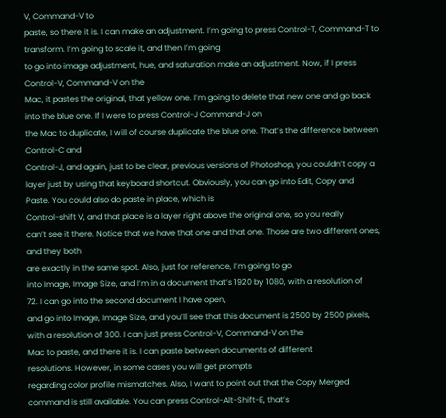V, Command-V to
paste, so there it is. I can make an adjustment. I’m going to press Control-T, Command-T to
transform. I’m going to scale it, and then I’m going
to go into image adjustment, hue, and saturation make an adjustment. Now, if I press Control-V, Command-V on the
Mac, it pastes the original, that yellow one. I’m going to delete that new one and go back
into the blue one. If I were to press Control-J Command-J on
the Mac to duplicate, I will of course duplicate the blue one. That’s the difference between Control-C and
Control-J, and again, just to be clear, previous versions of Photoshop, you couldn’t copy a
layer just by using that keyboard shortcut. Obviously, you can go into Edit, Copy and
Paste. You could also do paste in place, which is
Control-shift V, and that place is a layer right above the original one, so you really
can’t see it there. Notice that we have that one and that one. Those are two different ones, and they both
are exactly in the same spot. Also, just for reference, I’m going to go
into Image, Image Size, and I’m in a document that’s 1920 by 1080, with a resolution of
72. I can go into the second document I have open,
and go into Image, Image Size, and you’ll see that this document is 2500 by 2500 pixels,
with a resolution of 300. I can just press Control-V, Command-V on the
Mac to paste, and there it is. I can paste between documents of different
resolutions. However, in some cases you will get prompts
regarding color profile mismatches. Also, I want to point out that the Copy Merged
command is still available. You can press Control-Alt-Shift-E, that’s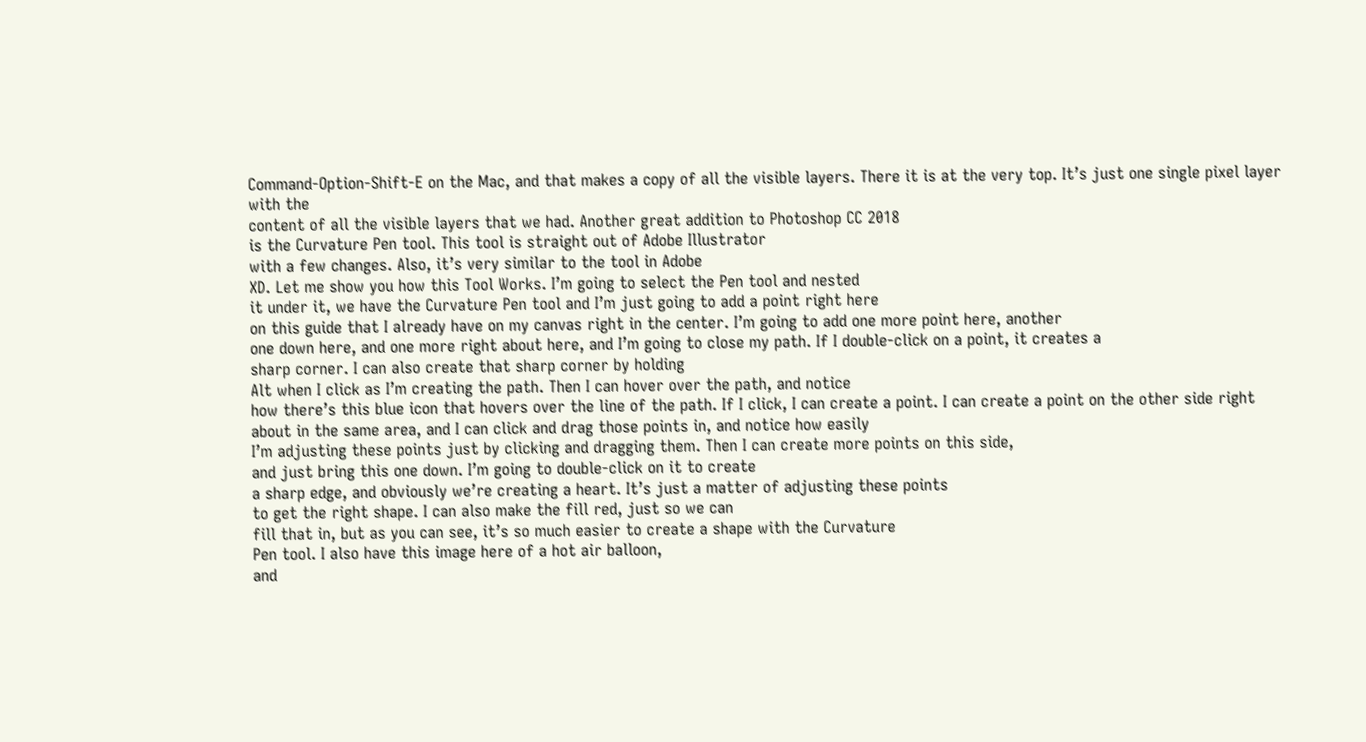Command-Option-Shift-E on the Mac, and that makes a copy of all the visible layers. There it is at the very top. It’s just one single pixel layer with the
content of all the visible layers that we had. Another great addition to Photoshop CC 2018
is the Curvature Pen tool. This tool is straight out of Adobe Illustrator
with a few changes. Also, it’s very similar to the tool in Adobe
XD. Let me show you how this Tool Works. I’m going to select the Pen tool and nested
it under it, we have the Curvature Pen tool and I’m just going to add a point right here
on this guide that I already have on my canvas right in the center. I’m going to add one more point here, another
one down here, and one more right about here, and I’m going to close my path. If I double-click on a point, it creates a
sharp corner. I can also create that sharp corner by holding
Alt when I click as I’m creating the path. Then I can hover over the path, and notice
how there’s this blue icon that hovers over the line of the path. If I click, I can create a point. I can create a point on the other side right
about in the same area, and I can click and drag those points in, and notice how easily
I’m adjusting these points just by clicking and dragging them. Then I can create more points on this side,
and just bring this one down. I’m going to double-click on it to create
a sharp edge, and obviously we’re creating a heart. It’s just a matter of adjusting these points
to get the right shape. I can also make the fill red, just so we can
fill that in, but as you can see, it’s so much easier to create a shape with the Curvature
Pen tool. I also have this image here of a hot air balloon,
and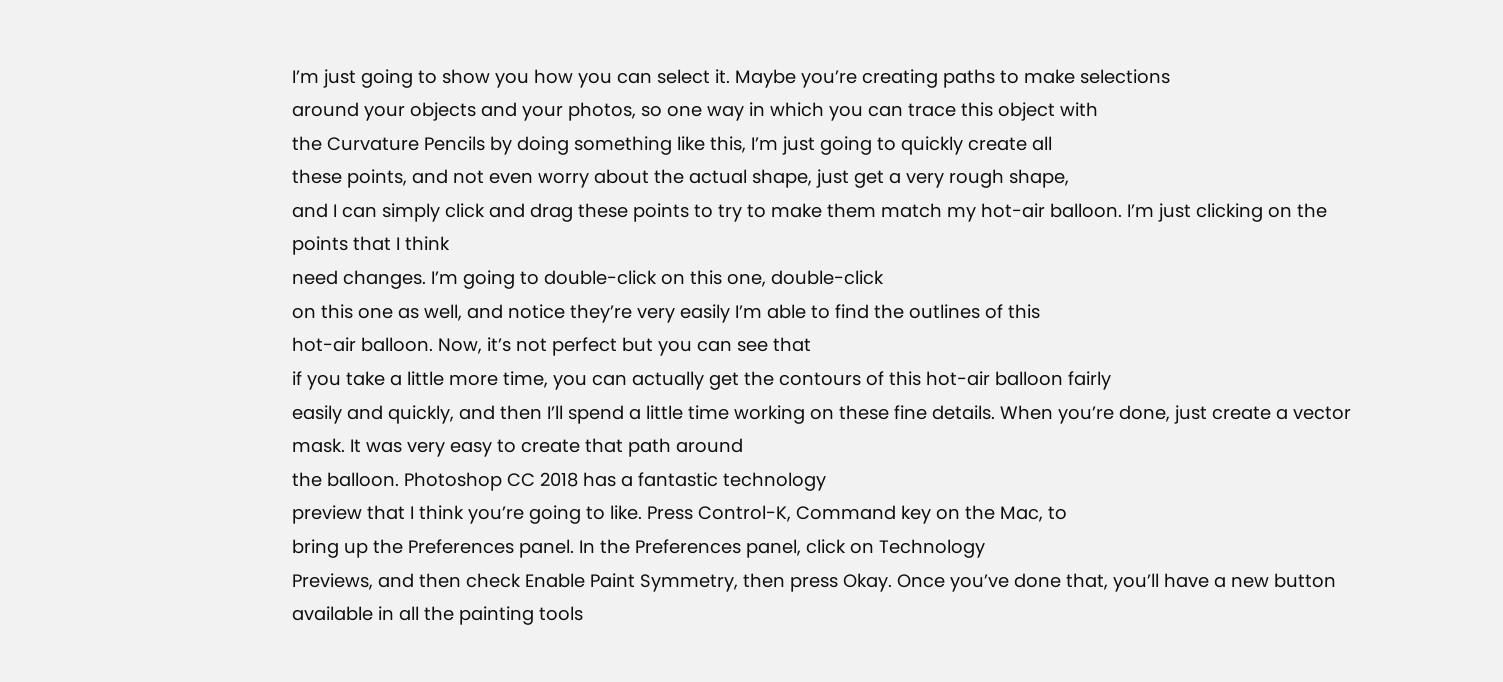I’m just going to show you how you can select it. Maybe you’re creating paths to make selections
around your objects and your photos, so one way in which you can trace this object with
the Curvature Pencils by doing something like this, I’m just going to quickly create all
these points, and not even worry about the actual shape, just get a very rough shape,
and I can simply click and drag these points to try to make them match my hot-air balloon. I’m just clicking on the points that I think
need changes. I’m going to double-click on this one, double-click
on this one as well, and notice they’re very easily I’m able to find the outlines of this
hot-air balloon. Now, it’s not perfect but you can see that
if you take a little more time, you can actually get the contours of this hot-air balloon fairly
easily and quickly, and then I’ll spend a little time working on these fine details. When you’re done, just create a vector mask. It was very easy to create that path around
the balloon. Photoshop CC 2018 has a fantastic technology
preview that I think you’re going to like. Press Control-K, Command key on the Mac, to
bring up the Preferences panel. In the Preferences panel, click on Technology
Previews, and then check Enable Paint Symmetry, then press Okay. Once you’ve done that, you’ll have a new button
available in all the painting tools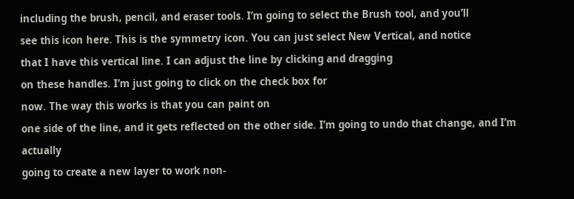including the brush, pencil, and eraser tools. I’m going to select the Brush tool, and you’ll
see this icon here. This is the symmetry icon. You can just select New Vertical, and notice
that I have this vertical line. I can adjust the line by clicking and dragging
on these handles. I’m just going to click on the check box for
now. The way this works is that you can paint on
one side of the line, and it gets reflected on the other side. I’m going to undo that change, and I’m actually
going to create a new layer to work non-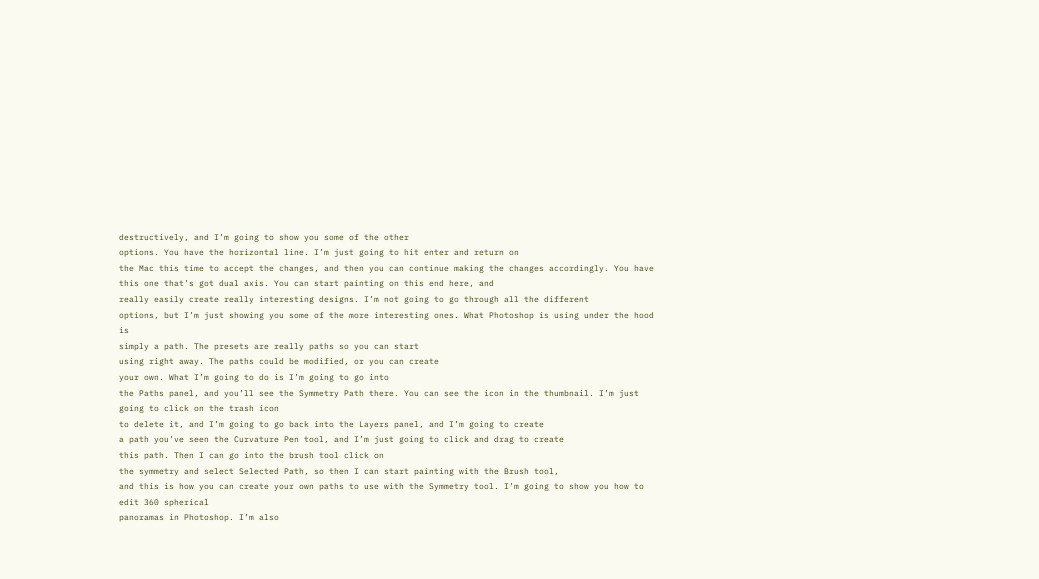destructively, and I’m going to show you some of the other
options. You have the horizontal line. I’m just going to hit enter and return on
the Mac this time to accept the changes, and then you can continue making the changes accordingly. You have this one that’s got dual axis. You can start painting on this end here, and
really easily create really interesting designs. I’m not going to go through all the different
options, but I’m just showing you some of the more interesting ones. What Photoshop is using under the hood is
simply a path. The presets are really paths so you can start
using right away. The paths could be modified, or you can create
your own. What I’m going to do is I’m going to go into
the Paths panel, and you’ll see the Symmetry Path there. You can see the icon in the thumbnail. I’m just going to click on the trash icon
to delete it, and I’m going to go back into the Layers panel, and I’m going to create
a path you’ve seen the Curvature Pen tool, and I’m just going to click and drag to create
this path. Then I can go into the brush tool click on
the symmetry and select Selected Path, so then I can start painting with the Brush tool,
and this is how you can create your own paths to use with the Symmetry tool. I’m going to show you how to edit 360 spherical
panoramas in Photoshop. I’m also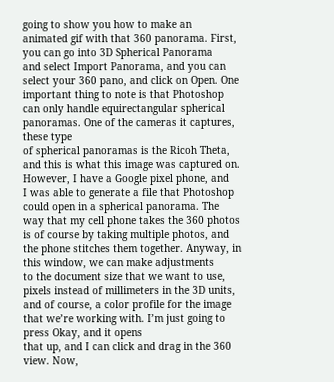going to show you how to make an
animated gif with that 360 panorama. First, you can go into 3D Spherical Panorama
and select Import Panorama, and you can select your 360 pano, and click on Open. One important thing to note is that Photoshop
can only handle equirectangular spherical panoramas. One of the cameras it captures, these type
of spherical panoramas is the Ricoh Theta, and this is what this image was captured on. However, I have a Google pixel phone, and
I was able to generate a file that Photoshop could open in a spherical panorama. The way that my cell phone takes the 360 photos
is of course by taking multiple photos, and the phone stitches them together. Anyway, in this window, we can make adjustments
to the document size that we want to use, pixels instead of millimeters in the 3D units,
and of course, a color profile for the image that we’re working with. I’m just going to press Okay, and it opens
that up, and I can click and drag in the 360 view. Now,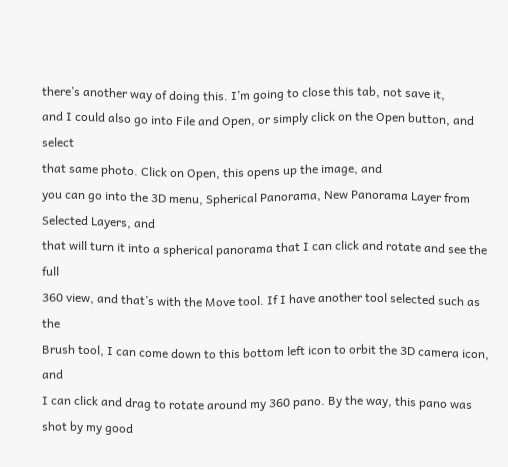there’s another way of doing this. I’m going to close this tab, not save it,
and I could also go into File and Open, or simply click on the Open button, and select
that same photo. Click on Open, this opens up the image, and
you can go into the 3D menu, Spherical Panorama, New Panorama Layer from Selected Layers, and
that will turn it into a spherical panorama that I can click and rotate and see the full
360 view, and that’s with the Move tool. If I have another tool selected such as the
Brush tool, I can come down to this bottom left icon to orbit the 3D camera icon, and
I can click and drag to rotate around my 360 pano. By the way, this pano was shot by my good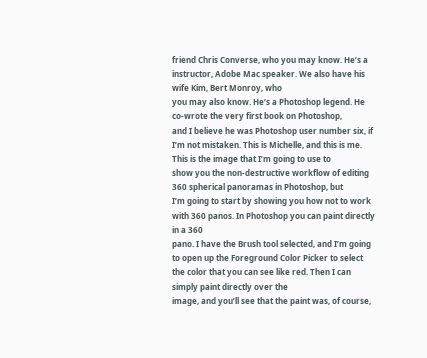friend Chris Converse, who you may know. He’s a instructor, Adobe Mac speaker. We also have his wife Kim, Bert Monroy, who
you may also know. He’s a Photoshop legend. He co-wrote the very first book on Photoshop,
and I believe he was Photoshop user number six, if I’m not mistaken. This is Michelle, and this is me. This is the image that I’m going to use to
show you the non-destructive workflow of editing 360 spherical panoramas in Photoshop, but
I’m going to start by showing you how not to work with 360 panos. In Photoshop you can paint directly in a 360
pano. I have the Brush tool selected, and I’m going
to open up the Foreground Color Picker to select the color that you can see like red. Then I can simply paint directly over the
image, and you’ll see that the paint was, of course,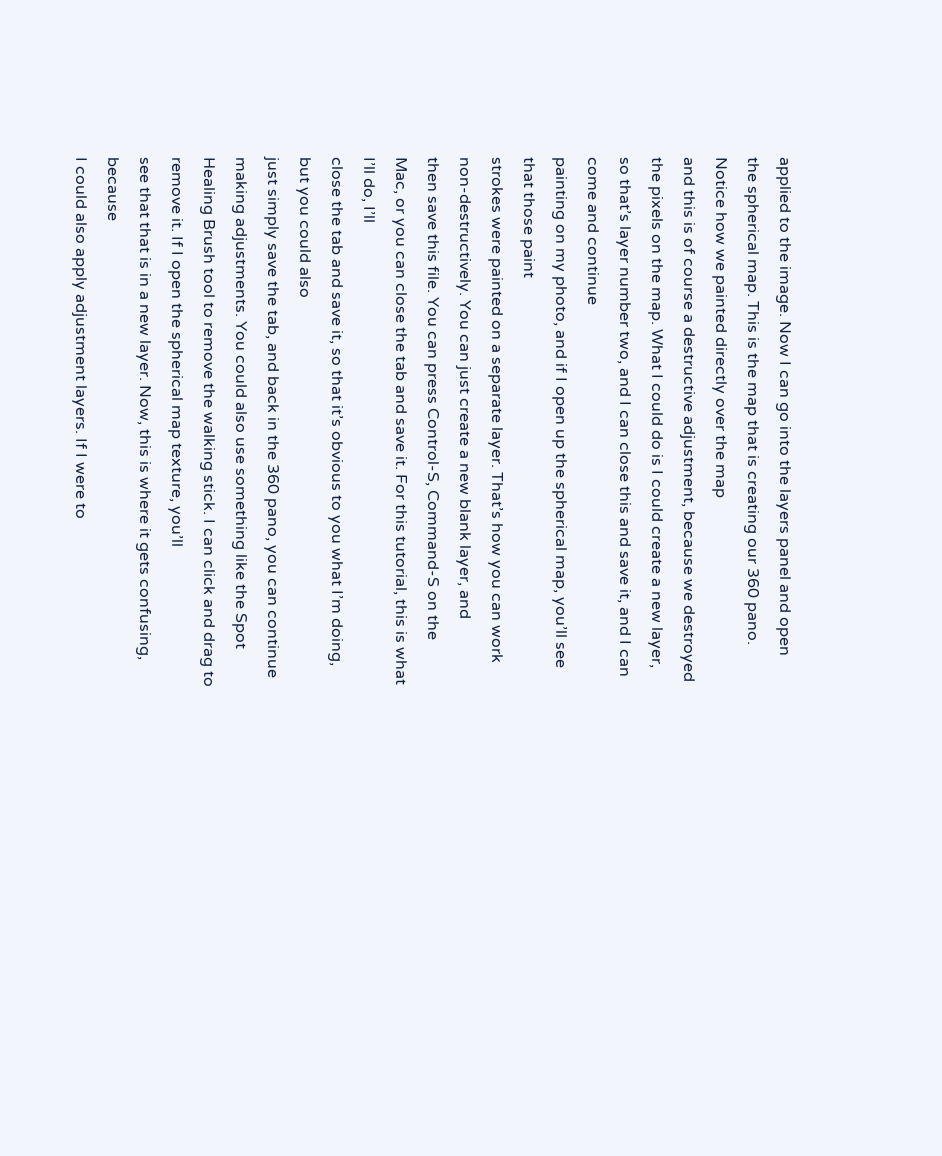applied to the image. Now I can go into the layers panel and open
the spherical map. This is the map that is creating our 360 pano. Notice how we painted directly over the map
and this is of course a destructive adjustment, because we destroyed the pixels on the map. What I could do is I could create a new layer,
so that’s layer number two, and I can close this and save it, and I can come and continue
painting on my photo, and if I open up the spherical map, you’ll see that those paint
strokes were painted on a separate layer. That’s how you can work non-destructively. You can just create a new blank layer, and
then save this file. You can press Control-S, Command-S on the
Mac, or you can close the tab and save it. For this tutorial, this is what I’ll do, I’ll
close the tab and save it, so that it’s obvious to you what I’m doing, but you could also
just simply save the tab, and back in the 360 pano, you can continue making adjustments. You could also use something like the Spot
Healing Brush tool to remove the walking stick. I can click and drag to remove it. If I open the spherical map texture, you’ll
see that that is in a new layer. Now, this is where it gets confusing, because
I could also apply adjustment layers. If I were to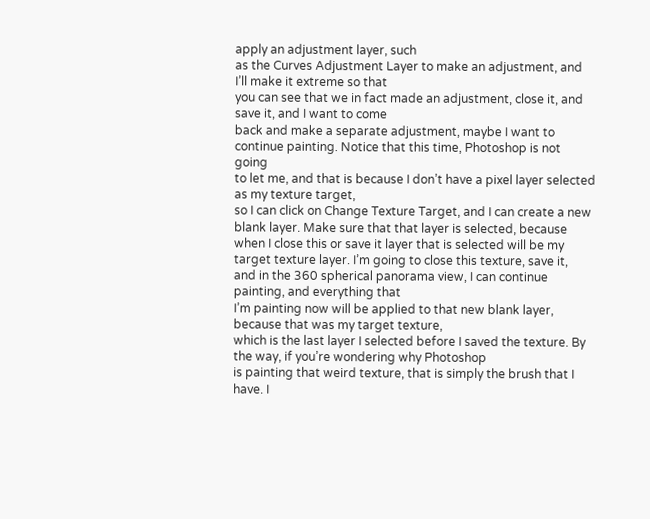apply an adjustment layer, such
as the Curves Adjustment Layer to make an adjustment, and I’ll make it extreme so that
you can see that we in fact made an adjustment, close it, and save it, and I want to come
back and make a separate adjustment, maybe I want to continue painting. Notice that this time, Photoshop is not going
to let me, and that is because I don’t have a pixel layer selected as my texture target,
so I can click on Change Texture Target, and I can create a new blank layer. Make sure that that layer is selected, because
when I close this or save it layer that is selected will be my target texture layer. I’m going to close this texture, save it,
and in the 360 spherical panorama view, I can continue painting, and everything that
I’m painting now will be applied to that new blank layer, because that was my target texture,
which is the last layer I selected before I saved the texture. By the way, if you’re wondering why Photoshop
is painting that weird texture, that is simply the brush that I have. I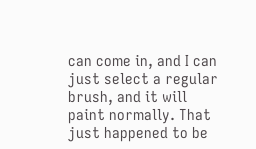can come in, and I can just select a regular
brush, and it will paint normally. That just happened to be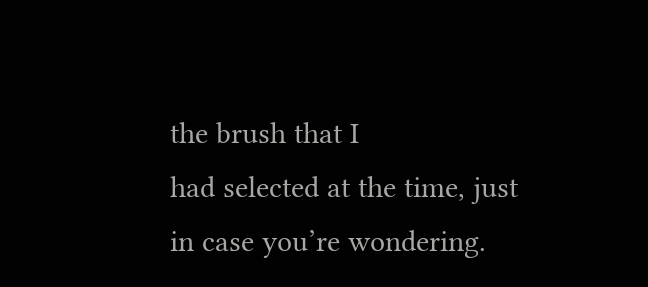the brush that I
had selected at the time, just in case you’re wondering.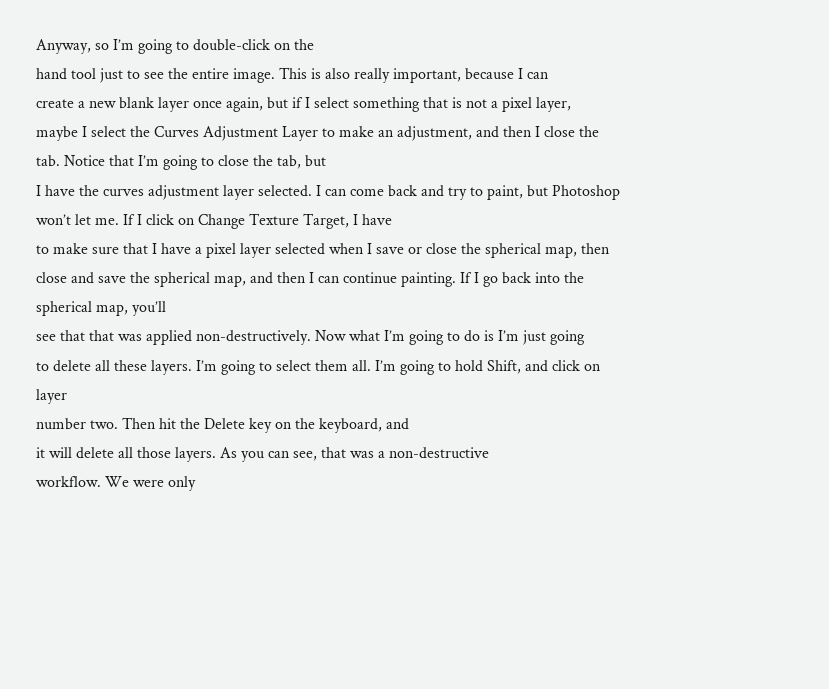Anyway, so I’m going to double-click on the
hand tool just to see the entire image. This is also really important, because I can
create a new blank layer once again, but if I select something that is not a pixel layer,
maybe I select the Curves Adjustment Layer to make an adjustment, and then I close the
tab. Notice that I’m going to close the tab, but
I have the curves adjustment layer selected. I can come back and try to paint, but Photoshop
won’t let me. If I click on Change Texture Target, I have
to make sure that I have a pixel layer selected when I save or close the spherical map, then
close and save the spherical map, and then I can continue painting. If I go back into the spherical map, you’ll
see that that was applied non-destructively. Now what I’m going to do is I’m just going
to delete all these layers. I’m going to select them all. I’m going to hold Shift, and click on layer
number two. Then hit the Delete key on the keyboard, and
it will delete all those layers. As you can see, that was a non-destructive
workflow. We were only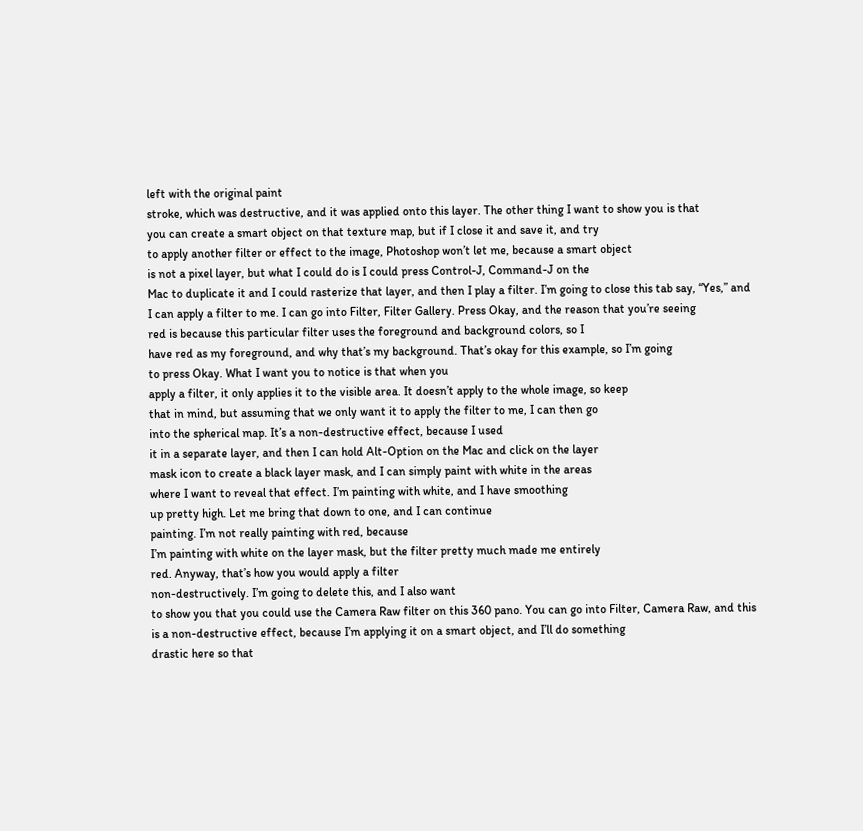left with the original paint
stroke, which was destructive, and it was applied onto this layer. The other thing I want to show you is that
you can create a smart object on that texture map, but if I close it and save it, and try
to apply another filter or effect to the image, Photoshop won’t let me, because a smart object
is not a pixel layer, but what I could do is I could press Control-J, Command-J on the
Mac to duplicate it and I could rasterize that layer, and then I play a filter. I’m going to close this tab say, “Yes,” and
I can apply a filter to me. I can go into Filter, Filter Gallery. Press Okay, and the reason that you’re seeing
red is because this particular filter uses the foreground and background colors, so I
have red as my foreground, and why that’s my background. That’s okay for this example, so I’m going
to press Okay. What I want you to notice is that when you
apply a filter, it only applies it to the visible area. It doesn’t apply to the whole image, so keep
that in mind, but assuming that we only want it to apply the filter to me, I can then go
into the spherical map. It’s a non-destructive effect, because I used
it in a separate layer, and then I can hold Alt-Option on the Mac and click on the layer
mask icon to create a black layer mask, and I can simply paint with white in the areas
where I want to reveal that effect. I’m painting with white, and I have smoothing
up pretty high. Let me bring that down to one, and I can continue
painting. I’m not really painting with red, because
I’m painting with white on the layer mask, but the filter pretty much made me entirely
red. Anyway, that’s how you would apply a filter
non-destructively. I’m going to delete this, and I also want
to show you that you could use the Camera Raw filter on this 360 pano. You can go into Filter, Camera Raw, and this
is a non-destructive effect, because I’m applying it on a smart object, and I’ll do something
drastic here so that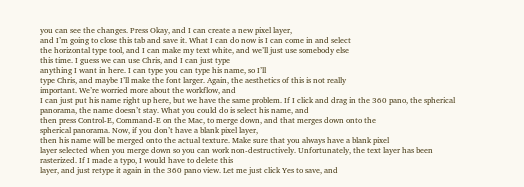you can see the changes. Press Okay, and I can create a new pixel layer,
and I’m going to close this tab and save it. What I can do now is I can come in and select
the horizontal type tool, and I can make my text white, and we’ll just use somebody else
this time. I guess we can use Chris, and I can just type
anything I want in here. I can type you can type his name, so I’ll
type Chris, and maybe I’ll make the font larger. Again, the aesthetics of this is not really
important. We’re worried more about the workflow, and
I can just put his name right up here, but we have the same problem. If I click and drag in the 360 pano, the spherical
panorama, the name doesn’t stay. What you could do is select his name, and
then press Control-E, Command-E on the Mac, to merge down, and that merges down onto the
spherical panorama. Now, if you don’t have a blank pixel layer,
then his name will be merged onto the actual texture. Make sure that you always have a blank pixel
layer selected when you merge down so you can work non-destructively. Unfortunately, the text layer has been rasterized. If I made a typo, I would have to delete this
layer, and just retype it again in the 360 pano view. Let me just click Yes to save, and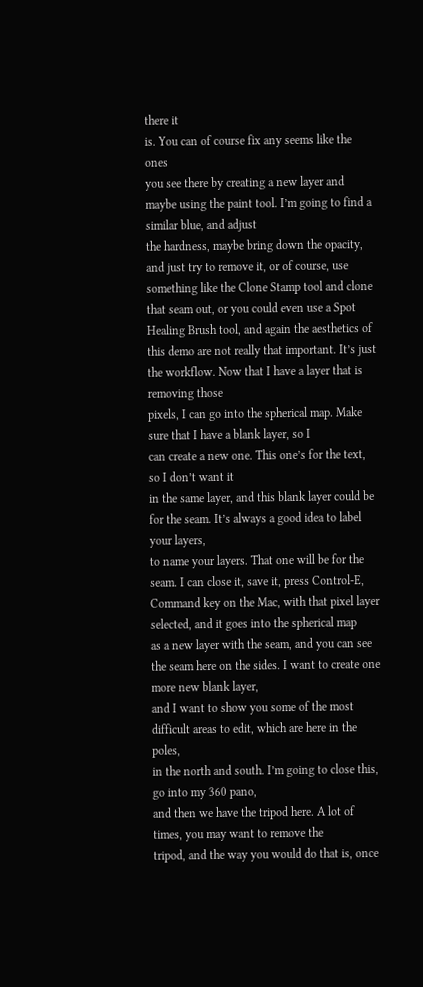there it
is. You can of course fix any seems like the ones
you see there by creating a new layer and maybe using the paint tool. I’m going to find a similar blue, and adjust
the hardness, maybe bring down the opacity, and just try to remove it, or of course, use
something like the Clone Stamp tool and clone that seam out, or you could even use a Spot
Healing Brush tool, and again the aesthetics of this demo are not really that important. It’s just the workflow. Now that I have a layer that is removing those
pixels, I can go into the spherical map. Make sure that I have a blank layer, so I
can create a new one. This one’s for the text, so I don’t want it
in the same layer, and this blank layer could be for the seam. It’s always a good idea to label your layers,
to name your layers. That one will be for the seam. I can close it, save it, press Control-E,
Command key on the Mac, with that pixel layer selected, and it goes into the spherical map
as a new layer with the seam, and you can see the seam here on the sides. I want to create one more new blank layer,
and I want to show you some of the most difficult areas to edit, which are here in the poles,
in the north and south. I’m going to close this, go into my 360 pano,
and then we have the tripod here. A lot of times, you may want to remove the
tripod, and the way you would do that is, once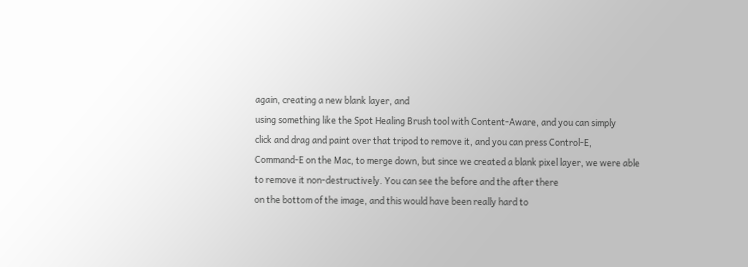again, creating a new blank layer, and
using something like the Spot Healing Brush tool with Content-Aware, and you can simply
click and drag and paint over that tripod to remove it, and you can press Control-E,
Command-E on the Mac, to merge down, but since we created a blank pixel layer, we were able
to remove it non-destructively. You can see the before and the after there
on the bottom of the image, and this would have been really hard to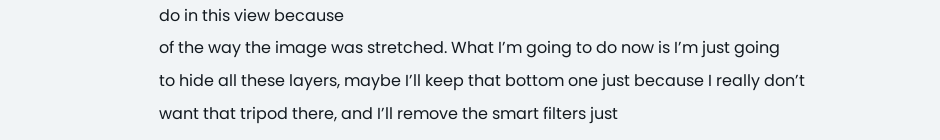do in this view because
of the way the image was stretched. What I’m going to do now is I’m just going
to hide all these layers, maybe I’ll keep that bottom one just because I really don’t
want that tripod there, and I’ll remove the smart filters just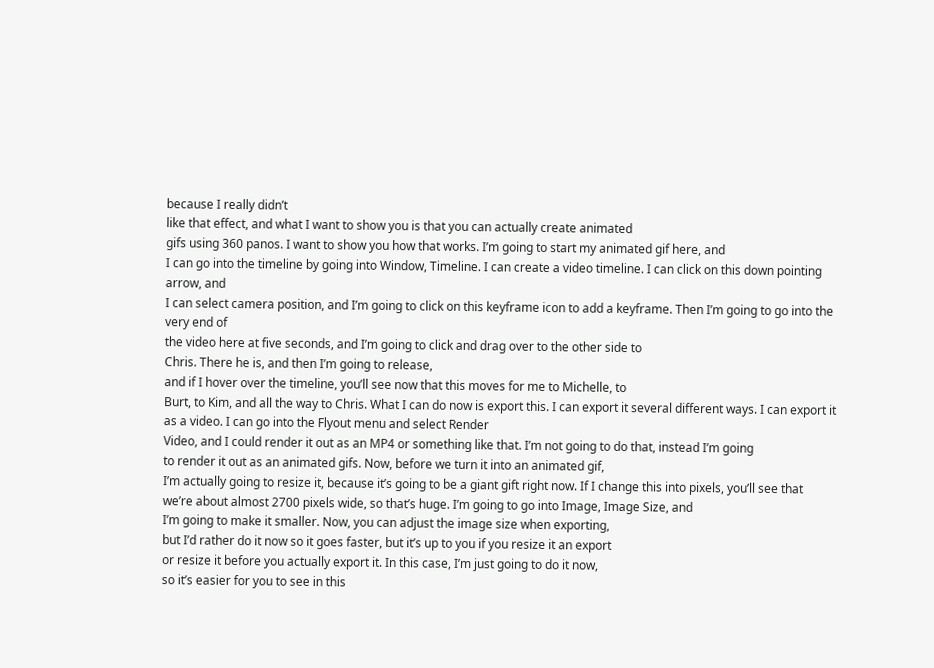because I really didn’t
like that effect, and what I want to show you is that you can actually create animated
gifs using 360 panos. I want to show you how that works. I’m going to start my animated gif here, and
I can go into the timeline by going into Window, Timeline. I can create a video timeline. I can click on this down pointing arrow, and
I can select camera position, and I’m going to click on this keyframe icon to add a keyframe. Then I’m going to go into the very end of
the video here at five seconds, and I’m going to click and drag over to the other side to
Chris. There he is, and then I’m going to release,
and if I hover over the timeline, you’ll see now that this moves for me to Michelle, to
Burt, to Kim, and all the way to Chris. What I can do now is export this. I can export it several different ways. I can export it as a video. I can go into the Flyout menu and select Render
Video, and I could render it out as an MP4 or something like that. I’m not going to do that, instead I’m going
to render it out as an animated gifs. Now, before we turn it into an animated gif,
I’m actually going to resize it, because it’s going to be a giant gift right now. If I change this into pixels, you’ll see that
we’re about almost 2700 pixels wide, so that’s huge. I’m going to go into Image, Image Size, and
I’m going to make it smaller. Now, you can adjust the image size when exporting,
but I’d rather do it now so it goes faster, but it’s up to you if you resize it an export
or resize it before you actually export it. In this case, I’m just going to do it now,
so it’s easier for you to see in this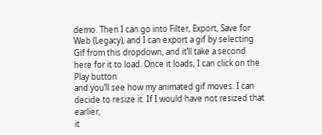demo. Then I can go into Filter, Export, Save for
Web (Legacy), and I can export a gif by selecting Gif from this dropdown, and it’ll take a second
here for it to load. Once it loads, I can click on the Play button
and you’ll see how my animated gif moves. I can decide to resize it. If I would have not resized that earlier,
it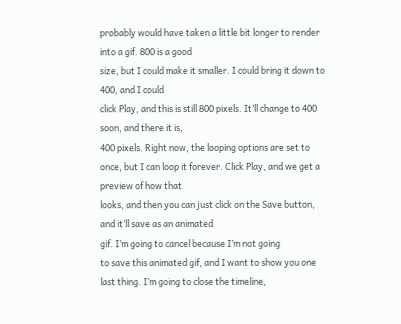probably would have taken a little bit longer to render into a gif. 800 is a good
size, but I could make it smaller. I could bring it down to 400, and I could
click Play, and this is still 800 pixels. It’ll change to 400 soon, and there it is,
400 pixels. Right now, the looping options are set to
once, but I can loop it forever. Click Play, and we get a preview of how that
looks, and then you can just click on the Save button, and it’ll save as an animated
gif. I’m going to cancel because I’m not going
to save this animated gif, and I want to show you one last thing. I’m going to close the timeline,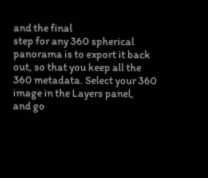and the final
step for any 360 spherical panorama is to export it back out, so that you keep all the
360 metadata. Select your 360 image in the Layers panel,
and go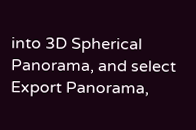into 3D Spherical Panorama, and select Export Panorama,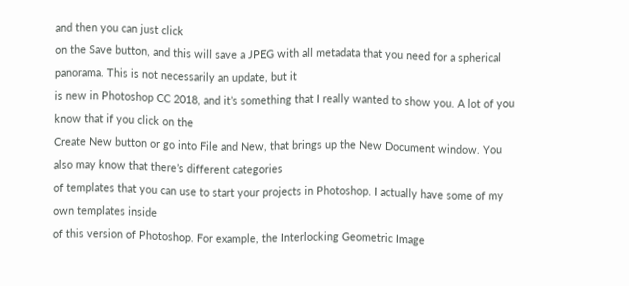and then you can just click
on the Save button, and this will save a JPEG with all metadata that you need for a spherical
panorama. This is not necessarily an update, but it
is new in Photoshop CC 2018, and it’s something that I really wanted to show you. A lot of you know that if you click on the
Create New button or go into File and New, that brings up the New Document window. You also may know that there’s different categories
of templates that you can use to start your projects in Photoshop. I actually have some of my own templates inside
of this version of Photoshop. For example, the Interlocking Geometric Image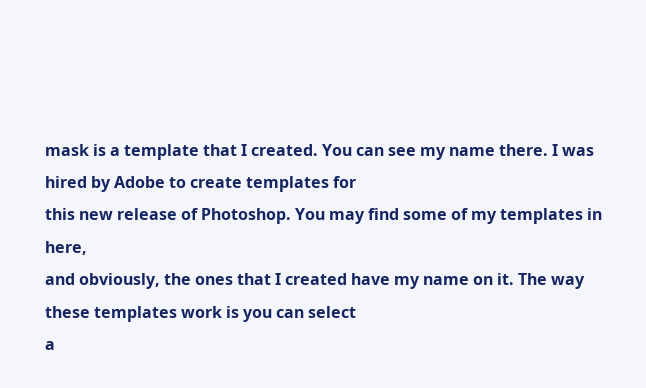mask is a template that I created. You can see my name there. I was hired by Adobe to create templates for
this new release of Photoshop. You may find some of my templates in here,
and obviously, the ones that I created have my name on it. The way these templates work is you can select
a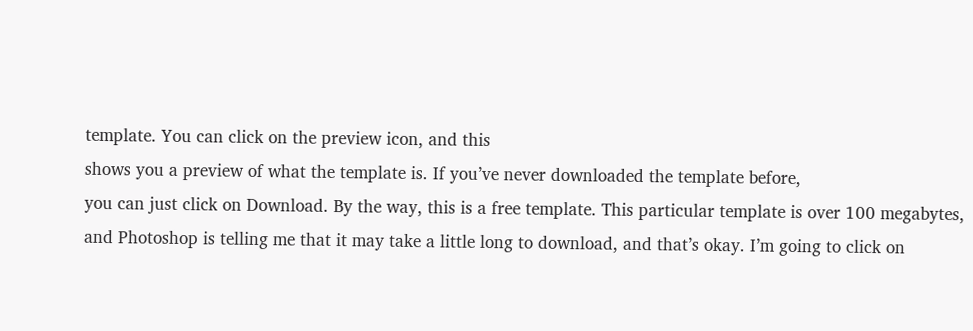template. You can click on the preview icon, and this
shows you a preview of what the template is. If you’ve never downloaded the template before,
you can just click on Download. By the way, this is a free template. This particular template is over 100 megabytes,
and Photoshop is telling me that it may take a little long to download, and that’s okay. I’m going to click on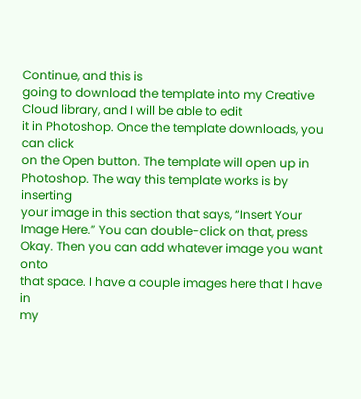Continue, and this is
going to download the template into my Creative Cloud library, and I will be able to edit
it in Photoshop. Once the template downloads, you can click
on the Open button. The template will open up in Photoshop. The way this template works is by inserting
your image in this section that says, “Insert Your Image Here.” You can double-click on that, press Okay. Then you can add whatever image you want onto
that space. I have a couple images here that I have in
my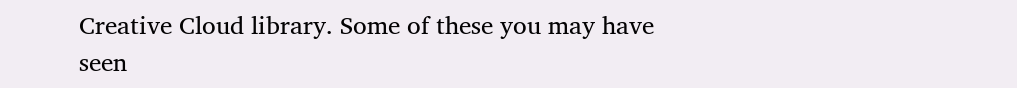Creative Cloud library. Some of these you may have seen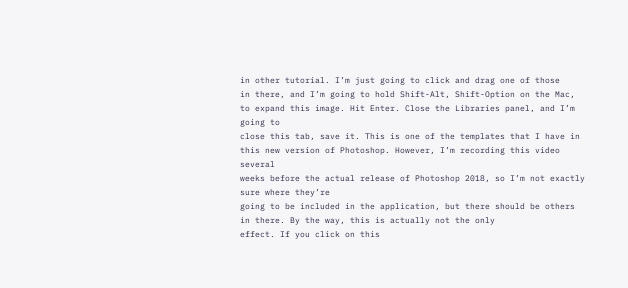in other tutorial. I’m just going to click and drag one of those
in there, and I’m going to hold Shift-Alt, Shift-Option on the Mac, to expand this image. Hit Enter. Close the Libraries panel, and I’m going to
close this tab, save it. This is one of the templates that I have in
this new version of Photoshop. However, I’m recording this video several
weeks before the actual release of Photoshop 2018, so I’m not exactly sure where they’re
going to be included in the application, but there should be others in there. By the way, this is actually not the only
effect. If you click on this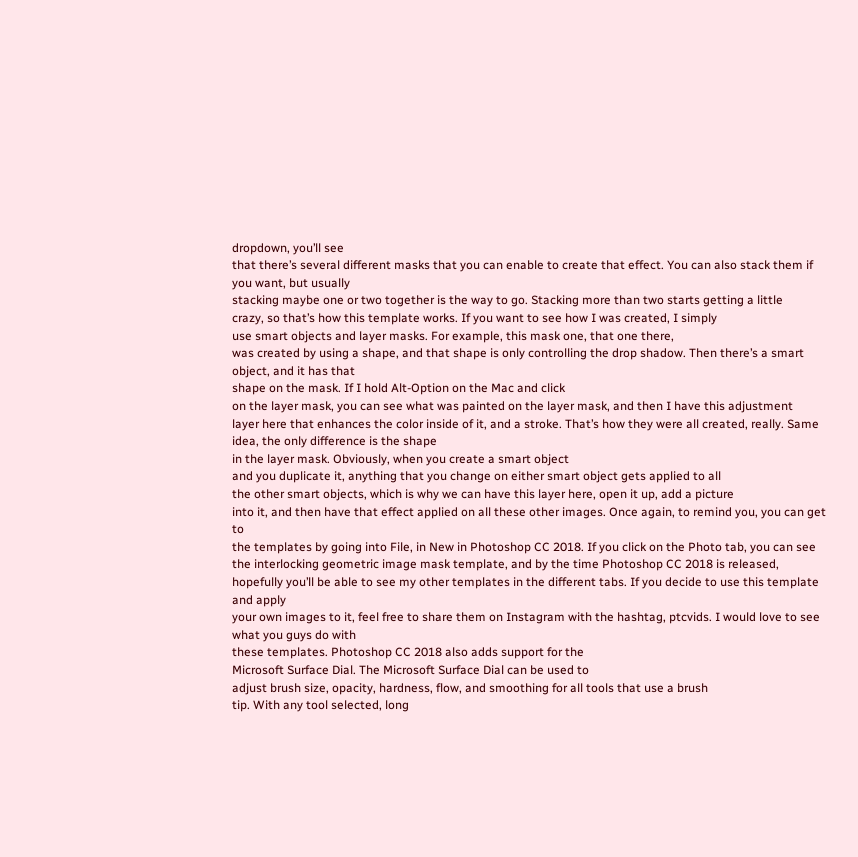dropdown, you’ll see
that there’s several different masks that you can enable to create that effect. You can also stack them if you want, but usually
stacking maybe one or two together is the way to go. Stacking more than two starts getting a little
crazy, so that’s how this template works. If you want to see how I was created, I simply
use smart objects and layer masks. For example, this mask one, that one there,
was created by using a shape, and that shape is only controlling the drop shadow. Then there’s a smart object, and it has that
shape on the mask. If I hold Alt-Option on the Mac and click
on the layer mask, you can see what was painted on the layer mask, and then I have this adjustment
layer here that enhances the color inside of it, and a stroke. That’s how they were all created, really. Same idea, the only difference is the shape
in the layer mask. Obviously, when you create a smart object
and you duplicate it, anything that you change on either smart object gets applied to all
the other smart objects, which is why we can have this layer here, open it up, add a picture
into it, and then have that effect applied on all these other images. Once again, to remind you, you can get to
the templates by going into File, in New in Photoshop CC 2018. If you click on the Photo tab, you can see
the interlocking geometric image mask template, and by the time Photoshop CC 2018 is released,
hopefully you’ll be able to see my other templates in the different tabs. If you decide to use this template and apply
your own images to it, feel free to share them on Instagram with the hashtag, ptcvids. I would love to see what you guys do with
these templates. Photoshop CC 2018 also adds support for the
Microsoft Surface Dial. The Microsoft Surface Dial can be used to
adjust brush size, opacity, hardness, flow, and smoothing for all tools that use a brush
tip. With any tool selected, long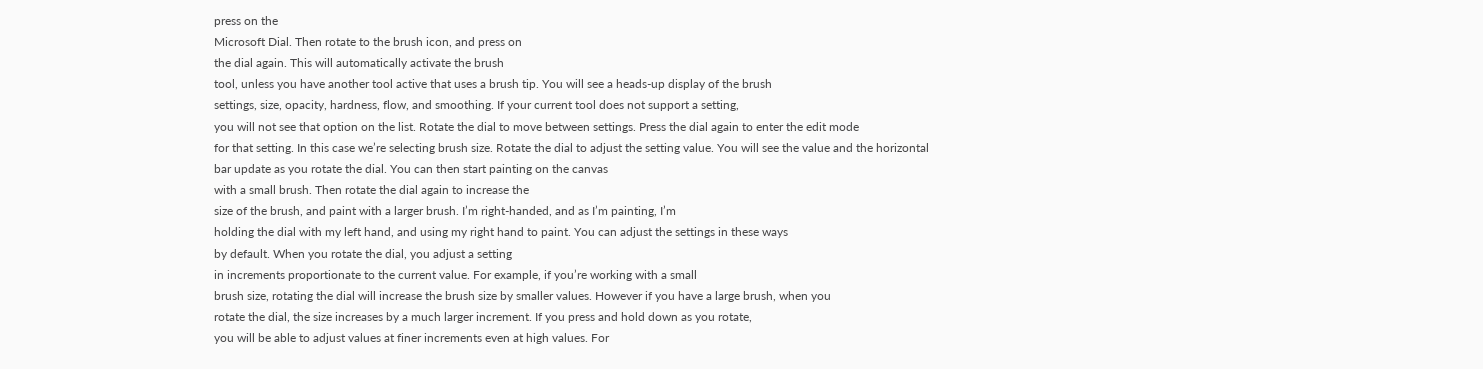press on the
Microsoft Dial. Then rotate to the brush icon, and press on
the dial again. This will automatically activate the brush
tool, unless you have another tool active that uses a brush tip. You will see a heads-up display of the brush
settings, size, opacity, hardness, flow, and smoothing. If your current tool does not support a setting,
you will not see that option on the list. Rotate the dial to move between settings. Press the dial again to enter the edit mode
for that setting. In this case we’re selecting brush size. Rotate the dial to adjust the setting value. You will see the value and the horizontal
bar update as you rotate the dial. You can then start painting on the canvas
with a small brush. Then rotate the dial again to increase the
size of the brush, and paint with a larger brush. I’m right-handed, and as I’m painting, I’m
holding the dial with my left hand, and using my right hand to paint. You can adjust the settings in these ways
by default. When you rotate the dial, you adjust a setting
in increments proportionate to the current value. For example, if you’re working with a small
brush size, rotating the dial will increase the brush size by smaller values. However if you have a large brush, when you
rotate the dial, the size increases by a much larger increment. If you press and hold down as you rotate,
you will be able to adjust values at finer increments even at high values. For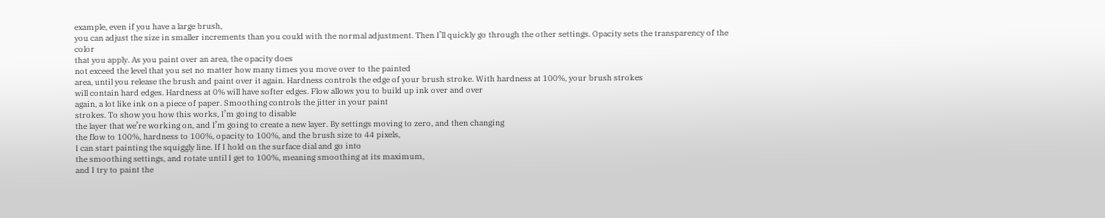example, even if you have a large brush,
you can adjust the size in smaller increments than you could with the normal adjustment. Then I’ll quickly go through the other settings. Opacity sets the transparency of the color
that you apply. As you paint over an area, the opacity does
not exceed the level that you set no matter how many times you move over to the painted
area, until you release the brush and paint over it again. Hardness controls the edge of your brush stroke. With hardness at 100%, your brush strokes
will contain hard edges. Hardness at 0% will have softer edges. Flow allows you to build up ink over and over
again, a lot like ink on a piece of paper. Smoothing controls the jitter in your paint
strokes. To show you how this works, I’m going to disable
the layer that we’re working on, and I’m going to create a new layer. By settings moving to zero, and then changing
the flow to 100%, hardness to 100%, opacity to 100%, and the brush size to 44 pixels,
I can start painting the squiggly line. If I hold on the surface dial and go into
the smoothing settings, and rotate until I get to 100%, meaning smoothing at its maximum,
and I try to paint the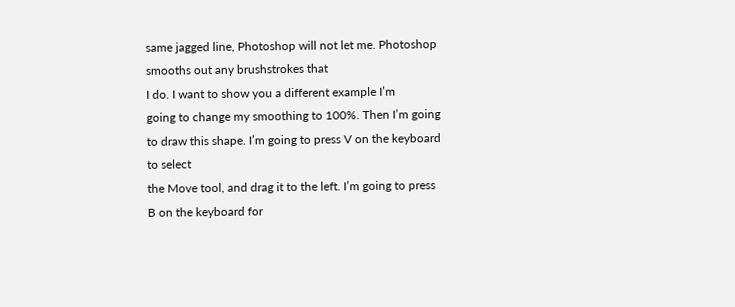same jagged line, Photoshop will not let me. Photoshop smooths out any brushstrokes that
I do. I want to show you a different example I’m
going to change my smoothing to 100%. Then I’m going to draw this shape. I’m going to press V on the keyboard to select
the Move tool, and drag it to the left. I’m going to press B on the keyboard for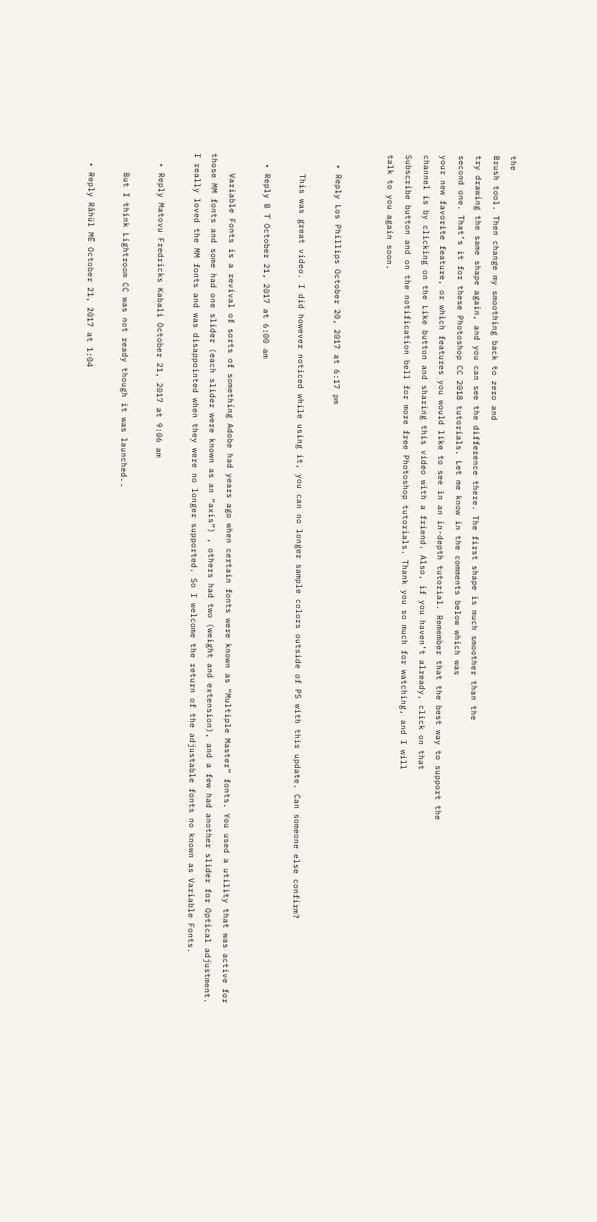the
Brush tool. Then change my smoothing back to zero and
try drawing the same shape again, and you can see the difference there. The first shape is much smoother than the
second one. That’s it for these Photoshop CC 2018 tutorials. Let me know in the comments below which was
your new favorite feature, or which features you would like to see in an in-depth tutorial. Remember that the best way to support the
channel is by clicking on the Like button and sharing this video with a friend. Also, if you haven’t already, click on that
Subscribe button and on the notification bell for more free Photoshop tutorials. Thank you so much for watching, and I will
talk to you again soon.


  • Reply Los Phillips October 20, 2017 at 6:17 pm

    This was great video. I did however noticed while using it, you can no longer sample colors outside of PS with this update. Can someone else confirm?

  • Reply B T October 21, 2017 at 6:00 am

    Variable Fonts is a revival of sorts of something Adobe had years ago when certain fonts were known as “Multiple Master” fonts. You used a utility that was active for those MM fonts and some had one slider (each slider were known as an “axis”) , others had two (weight and extension), and a few had another slider for Optical adjustment. I really loved the MM fonts and was disappointed when they were no longer supported. So I welcome the return of the adjustable fonts no known as Variable Fonts.

  • Reply Matovu Fredricks Kabali October 21, 2017 at 9:06 am

    But I think Lightroom CC was not ready though it was launched..

  • Reply Råhül MË October 21, 2017 at 1:04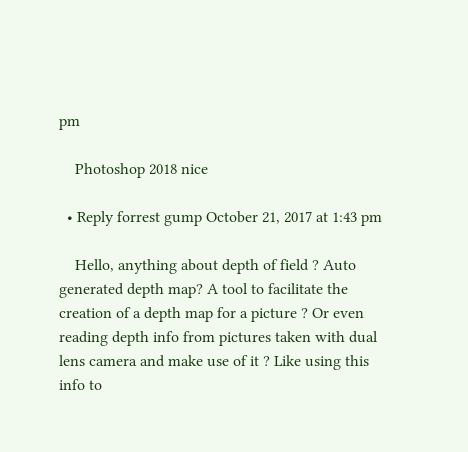pm

    Photoshop 2018 nice

  • Reply forrest gump October 21, 2017 at 1:43 pm

    Hello, anything about depth of field ? Auto generated depth map? A tool to facilitate the creation of a depth map for a picture ? Or even reading depth info from pictures taken with dual lens camera and make use of it ? Like using this info to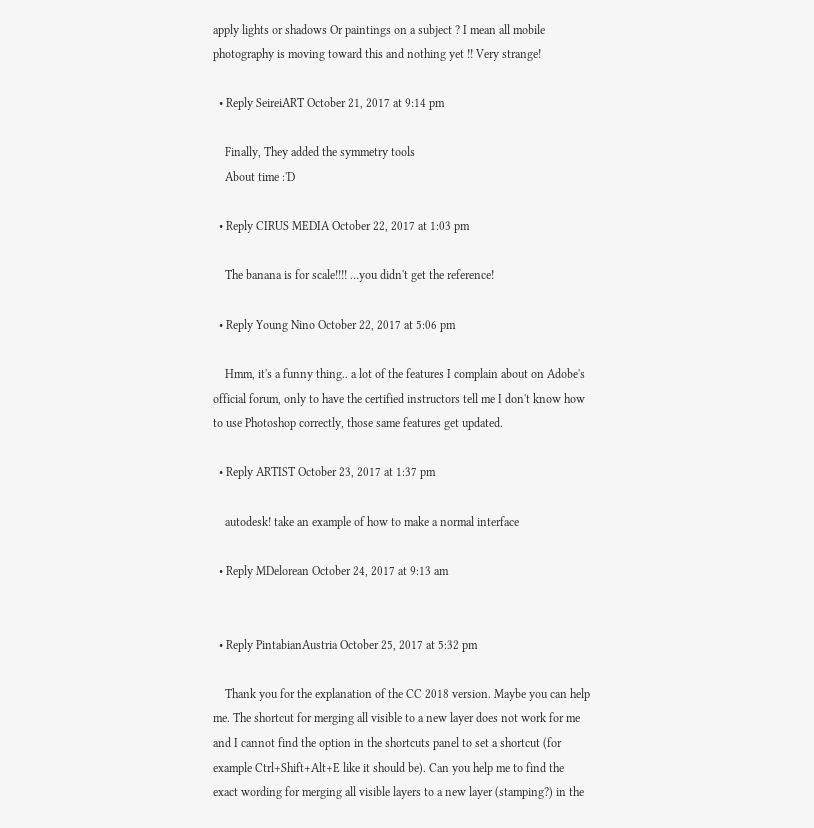apply lights or shadows Or paintings on a subject ? I mean all mobile photography is moving toward this and nothing yet !! Very strange!

  • Reply SeireiART October 21, 2017 at 9:14 pm

    Finally, They added the symmetry tools
    About time :'D

  • Reply CIRUS MEDIA October 22, 2017 at 1:03 pm

    The banana is for scale!!!! …you didn't get the reference!

  • Reply Young Nino October 22, 2017 at 5:06 pm

    Hmm, it's a funny thing.. a lot of the features I complain about on Adobe's official forum, only to have the certified instructors tell me I don't know how to use Photoshop correctly, those same features get updated.

  • Reply ARTIST October 23, 2017 at 1:37 pm

    autodesk! take an example of how to make a normal interface

  • Reply MDelorean October 24, 2017 at 9:13 am


  • Reply PintabianAustria October 25, 2017 at 5:32 pm

    Thank you for the explanation of the CC 2018 version. Maybe you can help me. The shortcut for merging all visible to a new layer does not work for me and I cannot find the option in the shortcuts panel to set a shortcut (for example Ctrl+Shift+Alt+E like it should be). Can you help me to find the exact wording for merging all visible layers to a new layer (stamping?) in the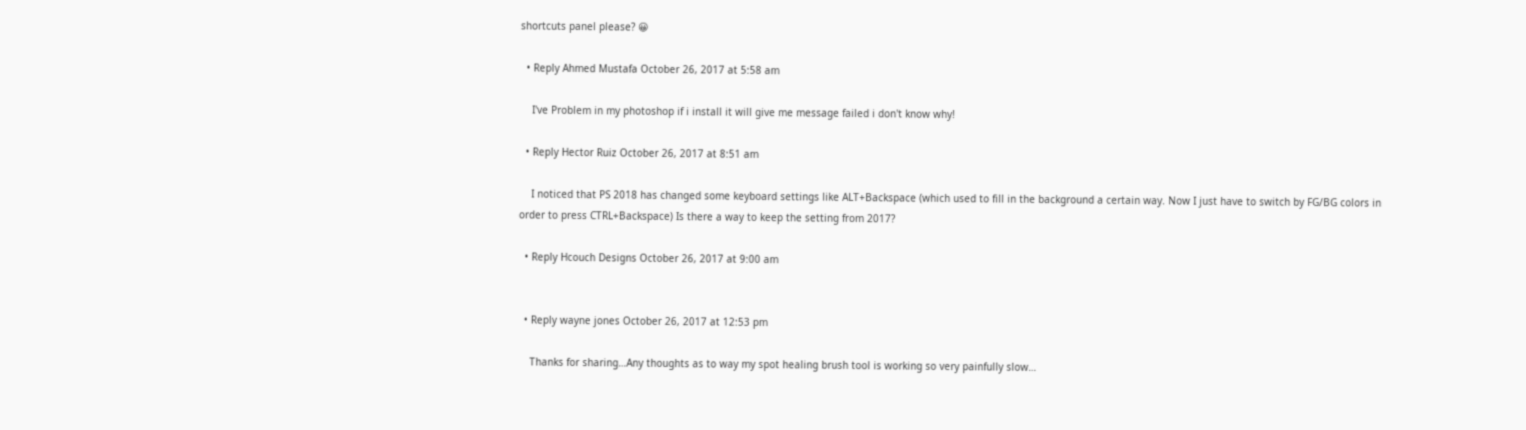shortcuts panel please? 😀

  • Reply Ahmed Mustafa October 26, 2017 at 5:58 am

    I've Problem in my photoshop if i install it will give me message failed i don't know why!

  • Reply Hector Ruiz October 26, 2017 at 8:51 am

    I noticed that PS 2018 has changed some keyboard settings like ALT+Backspace (which used to fill in the background a certain way. Now I just have to switch by FG/BG colors in order to press CTRL+Backspace) Is there a way to keep the setting from 2017?

  • Reply Hcouch Designs October 26, 2017 at 9:00 am


  • Reply wayne jones October 26, 2017 at 12:53 pm

    Thanks for sharing…Any thoughts as to way my spot healing brush tool is working so very painfully slow…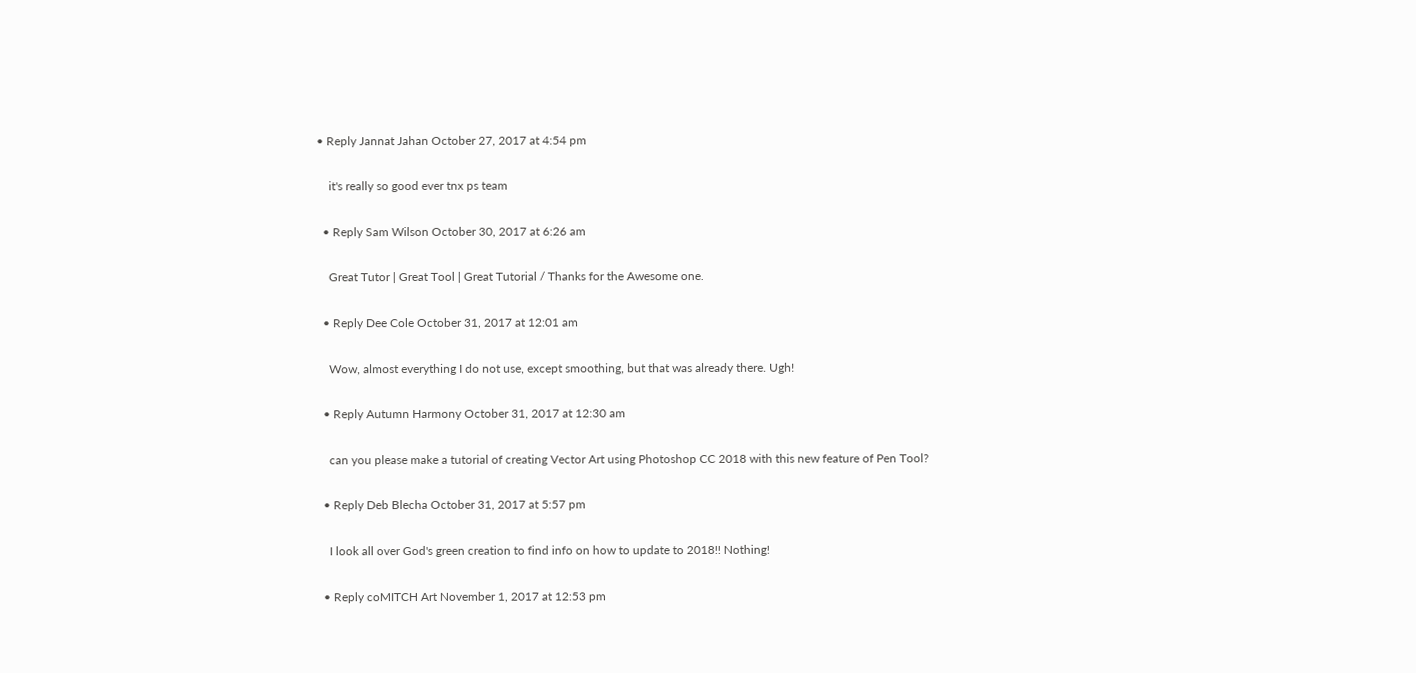• Reply Jannat Jahan October 27, 2017 at 4:54 pm

    it's really so good ever tnx ps team

  • Reply Sam Wilson October 30, 2017 at 6:26 am

    Great Tutor | Great Tool | Great Tutorial / Thanks for the Awesome one.

  • Reply Dee Cole October 31, 2017 at 12:01 am

    Wow, almost everything I do not use, except smoothing, but that was already there. Ugh!

  • Reply Autumn Harmony October 31, 2017 at 12:30 am

    can you please make a tutorial of creating Vector Art using Photoshop CC 2018 with this new feature of Pen Tool?

  • Reply Deb Blecha October 31, 2017 at 5:57 pm

    I look all over God's green creation to find info on how to update to 2018!! Nothing!

  • Reply coMITCH Art November 1, 2017 at 12:53 pm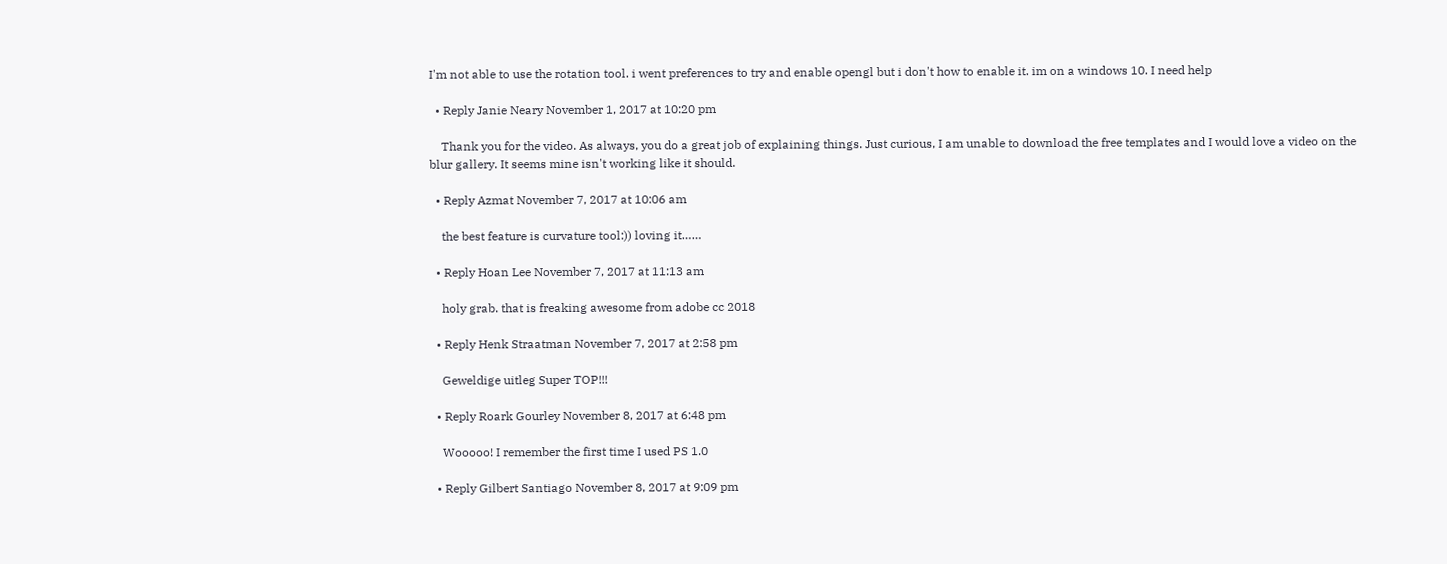I'm not able to use the rotation tool. i went preferences to try and enable opengl but i don't how to enable it. im on a windows 10. I need help

  • Reply Janie Neary November 1, 2017 at 10:20 pm

    Thank you for the video. As always, you do a great job of explaining things. Just curious, I am unable to download the free templates and I would love a video on the blur gallery. It seems mine isn't working like it should.

  • Reply Azmat November 7, 2017 at 10:06 am

    the best feature is curvature tool:)) loving it……

  • Reply Hoan Lee November 7, 2017 at 11:13 am

    holy grab. that is freaking awesome from adobe cc 2018

  • Reply Henk Straatman November 7, 2017 at 2:58 pm

    Geweldige uitleg Super TOP!!!

  • Reply Roark Gourley November 8, 2017 at 6:48 pm

    Wooooo! I remember the first time I used PS 1.0

  • Reply Gilbert Santiago November 8, 2017 at 9:09 pm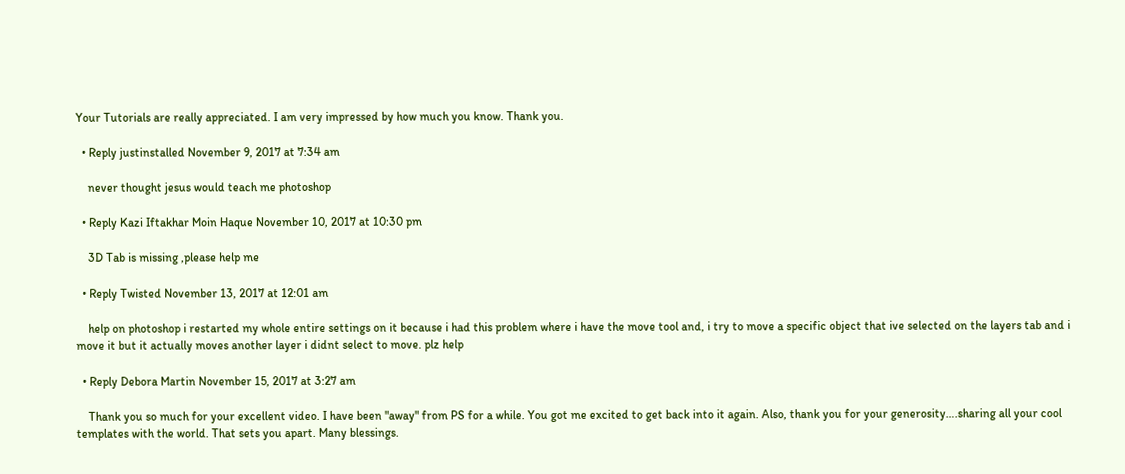Your Tutorials are really appreciated. I am very impressed by how much you know. Thank you.

  • Reply justinstalled November 9, 2017 at 7:34 am

    never thought jesus would teach me photoshop

  • Reply Kazi Iftakhar Moin Haque November 10, 2017 at 10:30 pm

    3D Tab is missing ,please help me

  • Reply Twisted November 13, 2017 at 12:01 am

    help on photoshop i restarted my whole entire settings on it because i had this problem where i have the move tool and, i try to move a specific object that ive selected on the layers tab and i move it but it actually moves another layer i didnt select to move. plz help

  • Reply Debora Martin November 15, 2017 at 3:27 am

    Thank you so much for your excellent video. I have been "away" from PS for a while. You got me excited to get back into it again. Also, thank you for your generosity….sharing all your cool templates with the world. That sets you apart. Many blessings.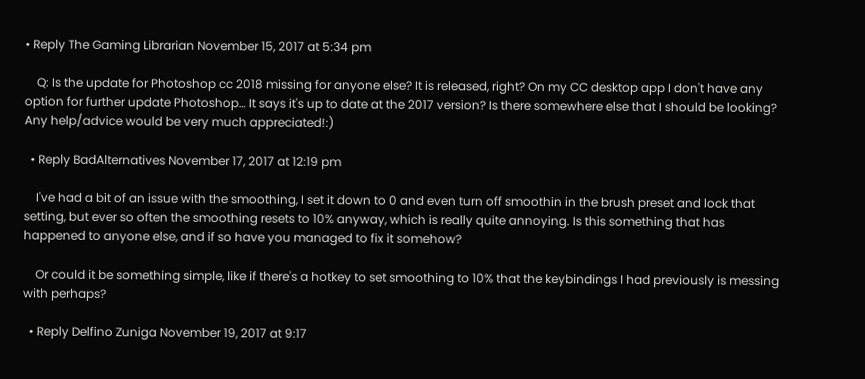• Reply The Gaming Librarian November 15, 2017 at 5:34 pm

    Q: Is the update for Photoshop cc 2018 missing for anyone else? It is released, right? On my CC desktop app I don't have any option for further update Photoshop… It says it's up to date at the 2017 version? Is there somewhere else that I should be looking? Any help/advice would be very much appreciated!:)

  • Reply BadAlternatives November 17, 2017 at 12:19 pm

    I've had a bit of an issue with the smoothing, I set it down to 0 and even turn off smoothin in the brush preset and lock that setting, but ever so often the smoothing resets to 10% anyway, which is really quite annoying. Is this something that has happened to anyone else, and if so have you managed to fix it somehow?

    Or could it be something simple, like if there's a hotkey to set smoothing to 10% that the keybindings I had previously is messing with perhaps?

  • Reply Delfino Zuniga November 19, 2017 at 9:17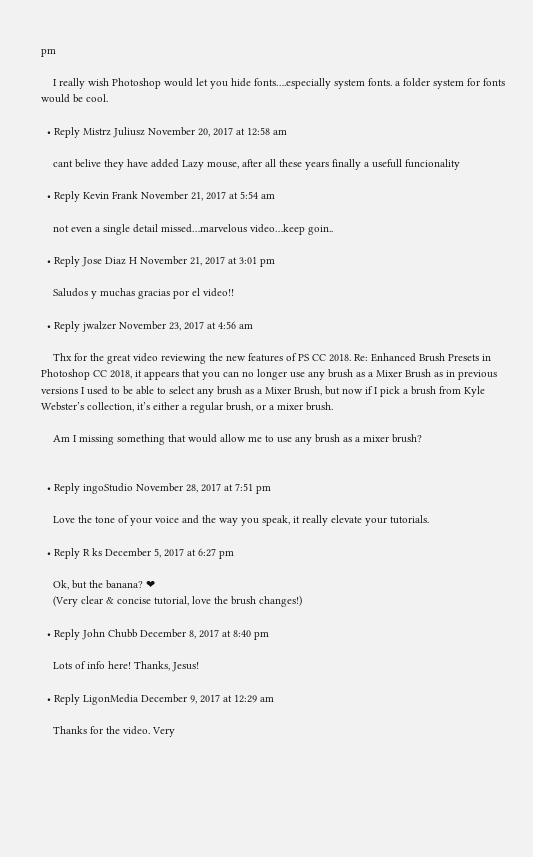pm

    I really wish Photoshop would let you hide fonts….especially system fonts. a folder system for fonts would be cool.

  • Reply Mistrz Juliusz November 20, 2017 at 12:58 am

    cant belive they have added Lazy mouse, after all these years finally a usefull funcionality

  • Reply Kevin Frank November 21, 2017 at 5:54 am

    not even a single detail missed…marvelous video…keep goin..

  • Reply Jose Diaz H November 21, 2017 at 3:01 pm

    Saludos y muchas gracias por el video!!

  • Reply jwalzer November 23, 2017 at 4:56 am

    Thx for the great video reviewing the new features of PS CC 2018. Re: Enhanced Brush Presets in Photoshop CC 2018, it appears that you can no longer use any brush as a Mixer Brush as in previous versions I used to be able to select any brush as a Mixer Brush, but now if I pick a brush from Kyle Webster’s collection, it’s either a regular brush, or a mixer brush.

    Am I missing something that would allow me to use any brush as a mixer brush?


  • Reply ingoStudio November 28, 2017 at 7:51 pm

    Love the tone of your voice and the way you speak, it really elevate your tutorials.

  • Reply R ks December 5, 2017 at 6:27 pm

    Ok, but the banana? ❤
    (Very clear & concise tutorial, love the brush changes!)

  • Reply John Chubb December 8, 2017 at 8:40 pm

    Lots of info here! Thanks, Jesus!

  • Reply LigonMedia December 9, 2017 at 12:29 am

    Thanks for the video. Very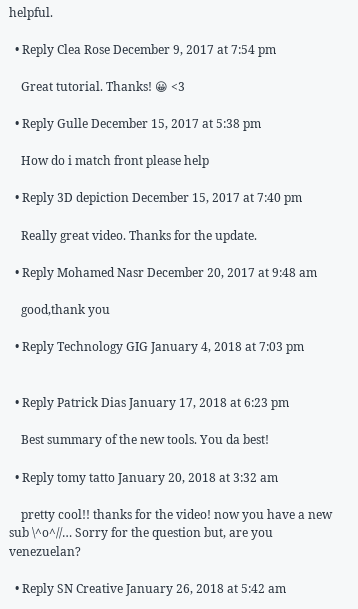helpful.

  • Reply Clea Rose December 9, 2017 at 7:54 pm

    Great tutorial. Thanks! 😀 <3

  • Reply Gulle December 15, 2017 at 5:38 pm

    How do i match front please help

  • Reply 3D depiction December 15, 2017 at 7:40 pm

    Really great video. Thanks for the update.

  • Reply Mohamed Nasr December 20, 2017 at 9:48 am

    good,thank you

  • Reply Technology GIG January 4, 2018 at 7:03 pm


  • Reply Patrick Dias January 17, 2018 at 6:23 pm

    Best summary of the new tools. You da best!

  • Reply tomy tatto January 20, 2018 at 3:32 am

    pretty cool!! thanks for the video! now you have a new sub \^o^//… Sorry for the question but, are you venezuelan?

  • Reply SN Creative January 26, 2018 at 5:42 am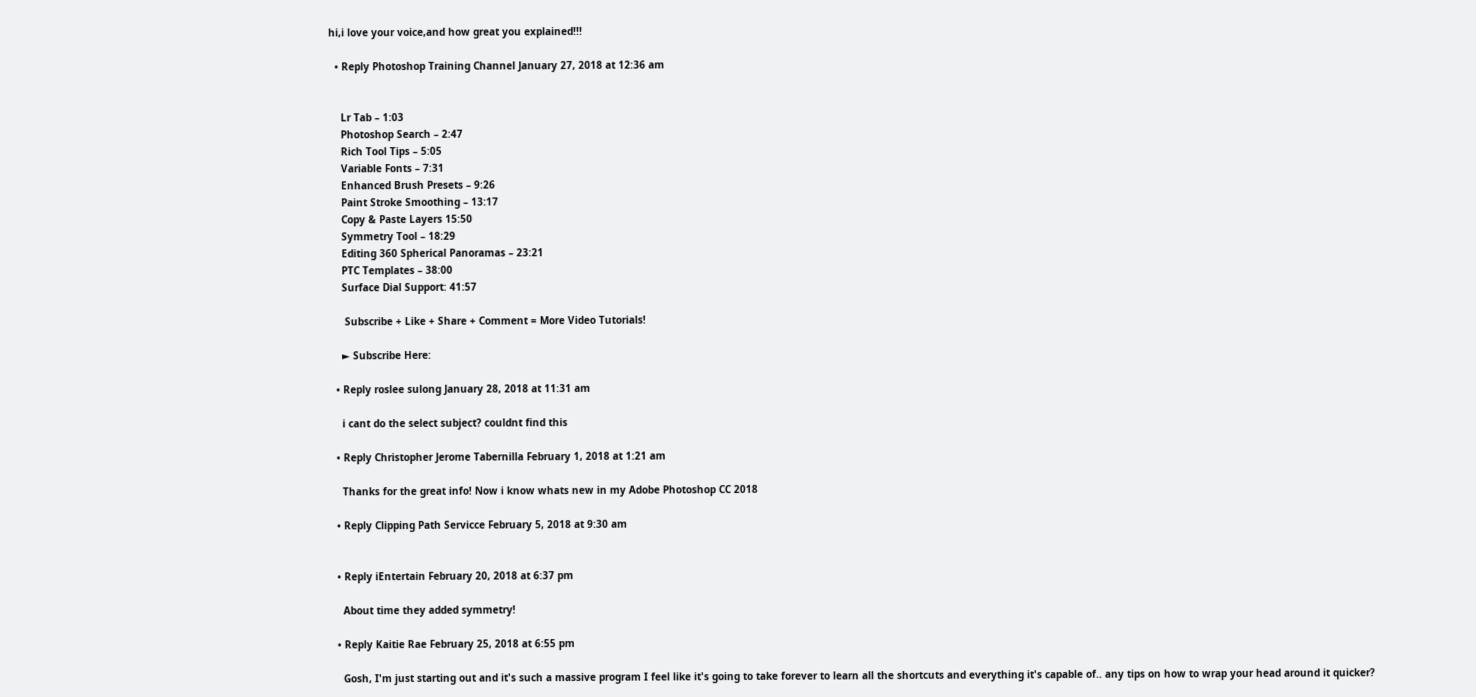hi,i love your voice,and how great you explained!!!

  • Reply Photoshop Training Channel January 27, 2018 at 12:36 am


    Lr Tab – 1:03
    Photoshop Search – 2:47
    Rich Tool Tips – 5:05
    Variable Fonts – 7:31
    Enhanced Brush Presets – 9:26
    Paint Stroke Smoothing – 13:17
    Copy & Paste Layers 15:50
    Symmetry Tool – 18:29
    Editing 360 Spherical Panoramas – 23:21
    PTC Templates – 38:00
    Surface Dial Support: 41:57

     Subscribe + Like + Share + Comment = More Video Tutorials!

    ► Subscribe Here:

  • Reply roslee sulong January 28, 2018 at 11:31 am

    i cant do the select subject? couldnt find this

  • Reply Christopher Jerome Tabernilla February 1, 2018 at 1:21 am

    Thanks for the great info! Now i know whats new in my Adobe Photoshop CC 2018

  • Reply Clipping Path Servicce February 5, 2018 at 9:30 am


  • Reply iEntertain February 20, 2018 at 6:37 pm

    About time they added symmetry!

  • Reply Kaitie Rae February 25, 2018 at 6:55 pm

    Gosh, I'm just starting out and it's such a massive program I feel like it's going to take forever to learn all the shortcuts and everything it's capable of.. any tips on how to wrap your head around it quicker?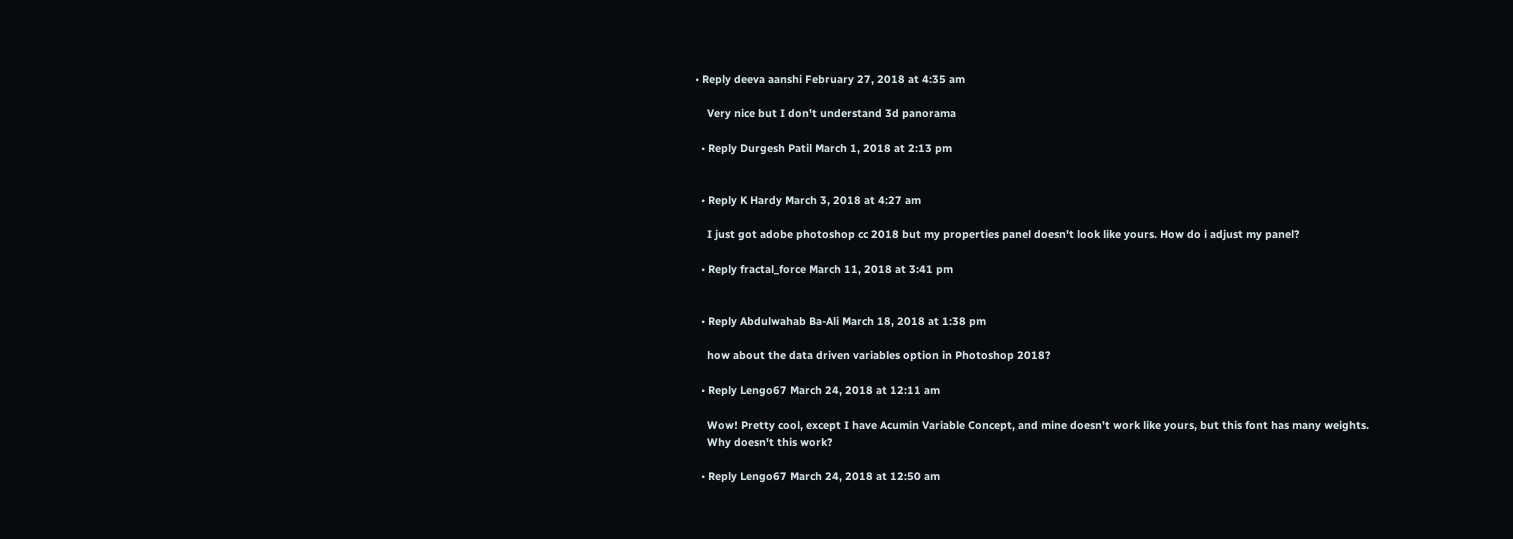• Reply deeva aanshi February 27, 2018 at 4:35 am

    Very nice but I don't understand 3d panorama

  • Reply Durgesh Patil March 1, 2018 at 2:13 pm


  • Reply K Hardy March 3, 2018 at 4:27 am

    I just got adobe photoshop cc 2018 but my properties panel doesn't look like yours. How do i adjust my panel?

  • Reply fractal_force March 11, 2018 at 3:41 pm


  • Reply Abdulwahab Ba-Ali March 18, 2018 at 1:38 pm

    how about the data driven variables option in Photoshop 2018?

  • Reply Lengo67 March 24, 2018 at 12:11 am

    Wow! Pretty cool, except I have Acumin Variable Concept, and mine doesn't work like yours, but this font has many weights.
    Why doesn't this work?

  • Reply Lengo67 March 24, 2018 at 12:50 am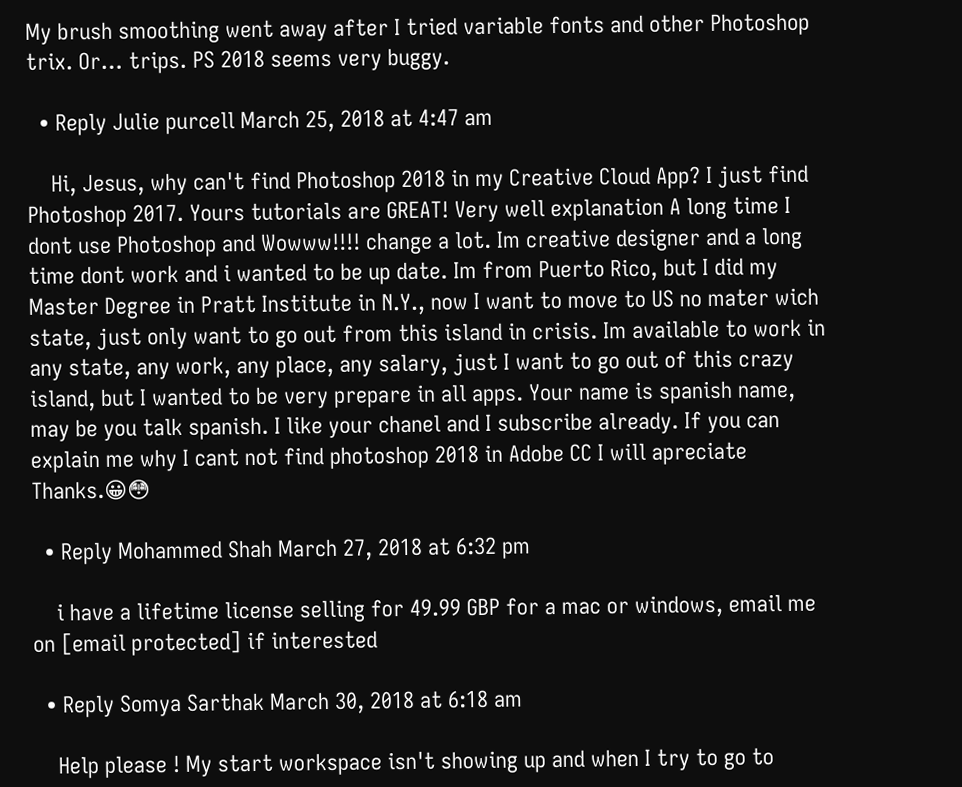My brush smoothing went away after I tried variable fonts and other Photoshop trix. Or… trips. PS 2018 seems very buggy.

  • Reply Julie purcell March 25, 2018 at 4:47 am

    Hi, Jesus, why can't find Photoshop 2018 in my Creative Cloud App? I just find Photoshop 2017. Yours tutorials are GREAT! Very well explanation A long time I dont use Photoshop and Wowww!!!! change a lot. Im creative designer and a long time dont work and i wanted to be up date. Im from Puerto Rico, but I did my Master Degree in Pratt Institute in N.Y., now I want to move to US no mater wich state, just only want to go out from this island in crisis. Im available to work in any state, any work, any place, any salary, just I want to go out of this crazy island, but I wanted to be very prepare in all apps. Your name is spanish name, may be you talk spanish. I like your chanel and I subscribe already. If you can explain me why I cant not find photoshop 2018 in Adobe CC I will apreciate Thanks.😀😳

  • Reply Mohammed Shah March 27, 2018 at 6:32 pm

    i have a lifetime license selling for 49.99 GBP for a mac or windows, email me on [email protected] if interested

  • Reply Somya Sarthak March 30, 2018 at 6:18 am

    Help please ! My start workspace isn't showing up and when I try to go to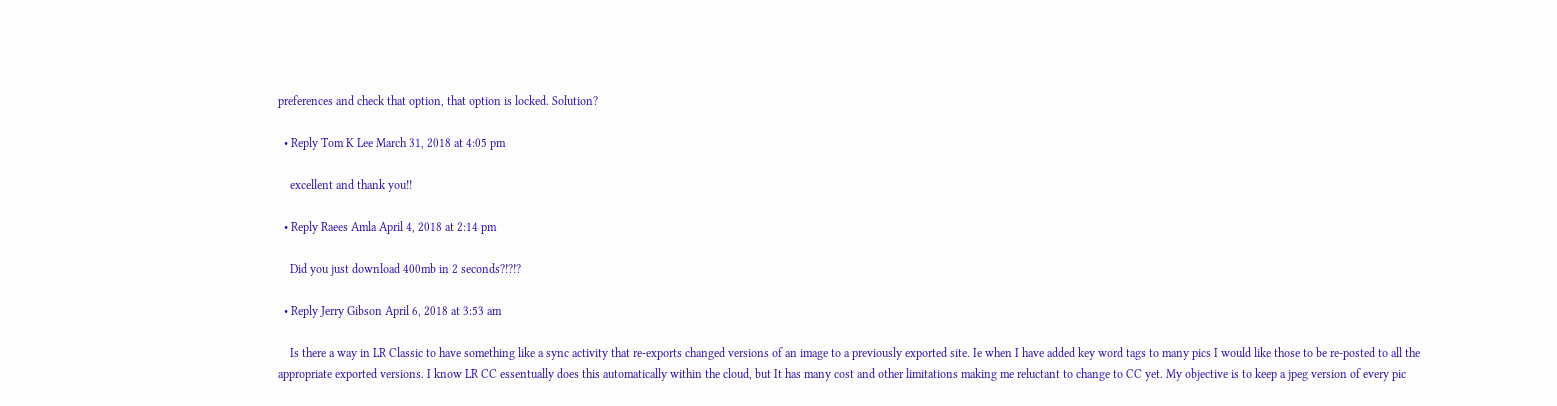preferences and check that option, that option is locked. Solution?

  • Reply Tom K Lee March 31, 2018 at 4:05 pm

    excellent and thank you!!

  • Reply Raees Amla April 4, 2018 at 2:14 pm

    Did you just download 400mb in 2 seconds?!?!?

  • Reply Jerry Gibson April 6, 2018 at 3:53 am

    Is there a way in LR Classic to have something like a sync activity that re-exports changed versions of an image to a previously exported site. Ie when I have added key word tags to many pics I would like those to be re-posted to all the appropriate exported versions. I know LR CC essentually does this automatically within the cloud, but It has many cost and other limitations making me reluctant to change to CC yet. My objective is to keep a jpeg version of every pic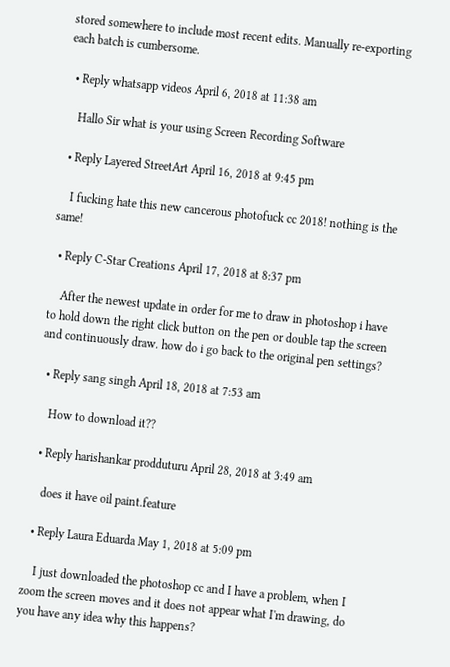stored somewhere to include most recent edits. Manually re-exporting each batch is cumbersome.

  • Reply whatsapp videos April 6, 2018 at 11:38 am

    Hallo Sir what is your using Screen Recording Software

  • Reply Layered StreetArt April 16, 2018 at 9:45 pm

    I fucking hate this new cancerous photofuck cc 2018! nothing is the same!

  • Reply C-Star Creations April 17, 2018 at 8:37 pm

    After the newest update in order for me to draw in photoshop i have to hold down the right click button on the pen or double tap the screen and continuously draw. how do i go back to the original pen settings?

  • Reply sang singh April 18, 2018 at 7:53 am

    How to download it??

  • Reply harishankar prodduturu April 28, 2018 at 3:49 am

    does it have oil paint.feature

  • Reply Laura Eduarda May 1, 2018 at 5:09 pm

    I just downloaded the photoshop cc and I have a problem, when I zoom the screen moves and it does not appear what I'm drawing, do you have any idea why this happens?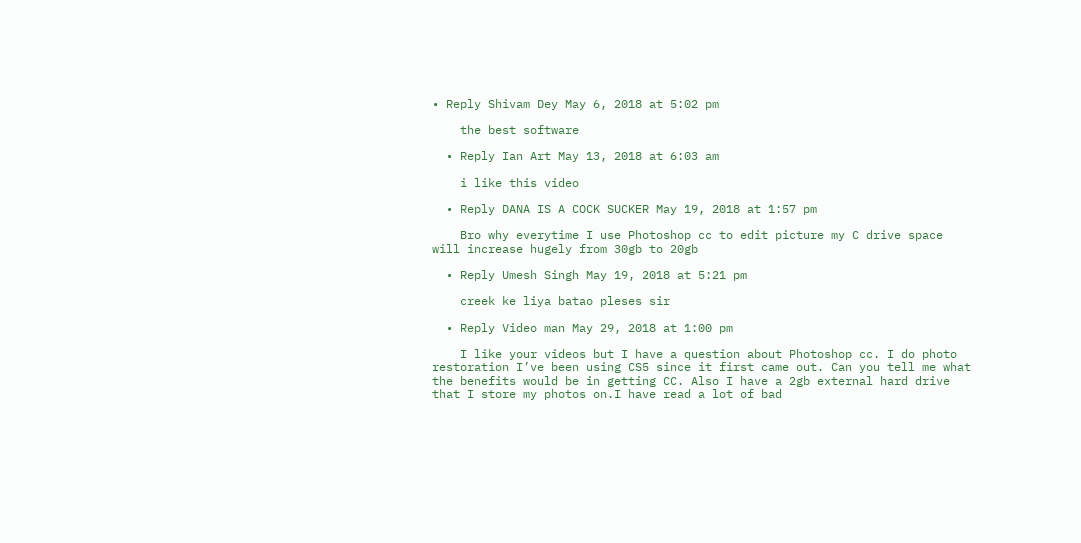• Reply Shivam Dey May 6, 2018 at 5:02 pm

    the best software

  • Reply Ian Art May 13, 2018 at 6:03 am

    i like this video

  • Reply DANA IS A COCK SUCKER May 19, 2018 at 1:57 pm

    Bro why everytime I use Photoshop cc to edit picture my C drive space will increase hugely from 30gb to 20gb

  • Reply Umesh Singh May 19, 2018 at 5:21 pm

    creek ke liya batao pleses sir

  • Reply Video man May 29, 2018 at 1:00 pm

    I like your videos but I have a question about Photoshop cc. I do photo restoration I’ve been using CS5 since it first came out. Can you tell me what the benefits would be in getting CC. Also I have a 2gb external hard drive that I store my photos on.I have read a lot of bad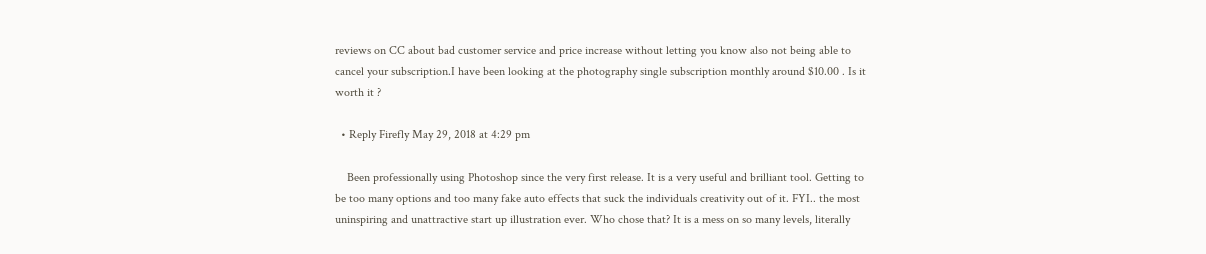reviews on CC about bad customer service and price increase without letting you know also not being able to cancel your subscription.I have been looking at the photography single subscription monthly around $10.00 . Is it worth it ?

  • Reply Firefly May 29, 2018 at 4:29 pm

    Been professionally using Photoshop since the very first release. It is a very useful and brilliant tool. Getting to be too many options and too many fake auto effects that suck the individuals creativity out of it. FYI.. the most uninspiring and unattractive start up illustration ever. Who chose that? It is a mess on so many levels, literally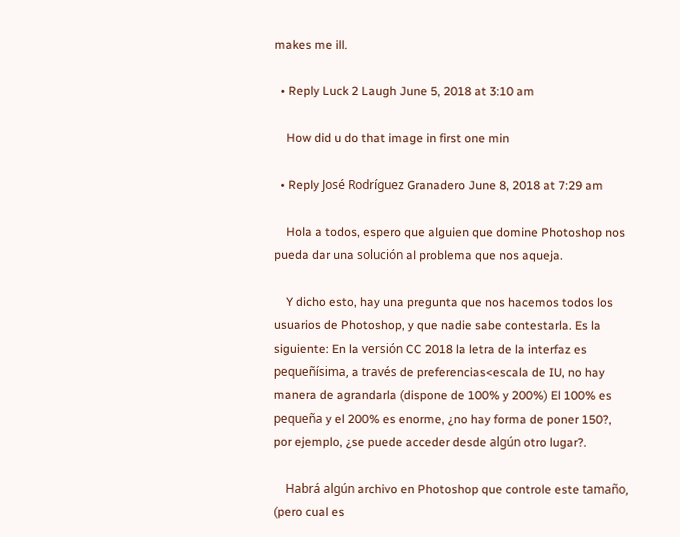makes me ill.

  • Reply Luck 2 Laugh June 5, 2018 at 3:10 am

    How did u do that image in first one min

  • Reply José Rodríguez Granadero June 8, 2018 at 7:29 am

    Hola a todos, espero que alguien que domine Photoshop nos pueda dar una solución al problema que nos aqueja.

    Y dicho esto, hay una pregunta que nos hacemos todos los usuarios de Photoshop, y que nadie sabe contestarla. Es la siguiente: En la versión CC 2018 la letra de la interfaz es pequeñísima, a través de preferencias<escala de IU, no hay manera de agrandarla (dispone de 100% y 200%) El 100% es pequeña y el 200% es enorme, ¿no hay forma de poner 150?, por ejemplo, ¿se puede acceder desde algún otro lugar?.

    Habrá algún archivo en Photoshop que controle este tamaño, (pero cual es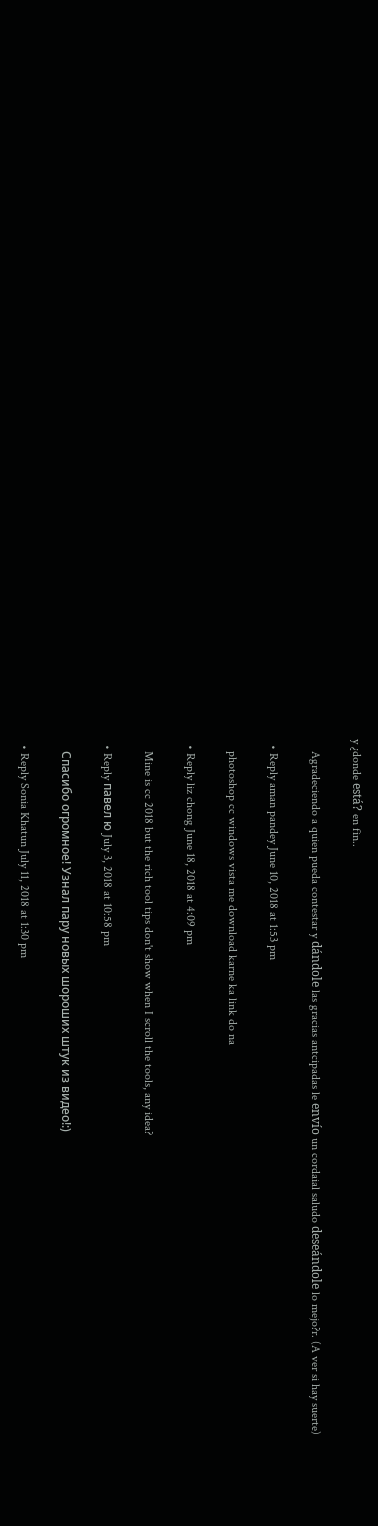y ¿donde está? en fin..

    Agradeciendo a quien pueda contestar y dándole las gracias antcipadas le envío un cordaial saludo deseándole lo mejo?r. (A ver si hay suerte)

  • Reply aman pandey June 10, 2018 at 1:53 pm

    photoshop cc windows vista me download karne ka link do na

  • Reply liz chong June 18, 2018 at 4:09 pm

    Mine is cc 2018 but the rich tool tips don't show when I scroll the tools, any idea?

  • Reply павел ю July 3, 2018 at 10:58 pm

    Спасибо огромное! Узнал пару новых шороших штук из видео!:)

  • Reply Sonia Khatun July 11, 2018 at 1:30 pm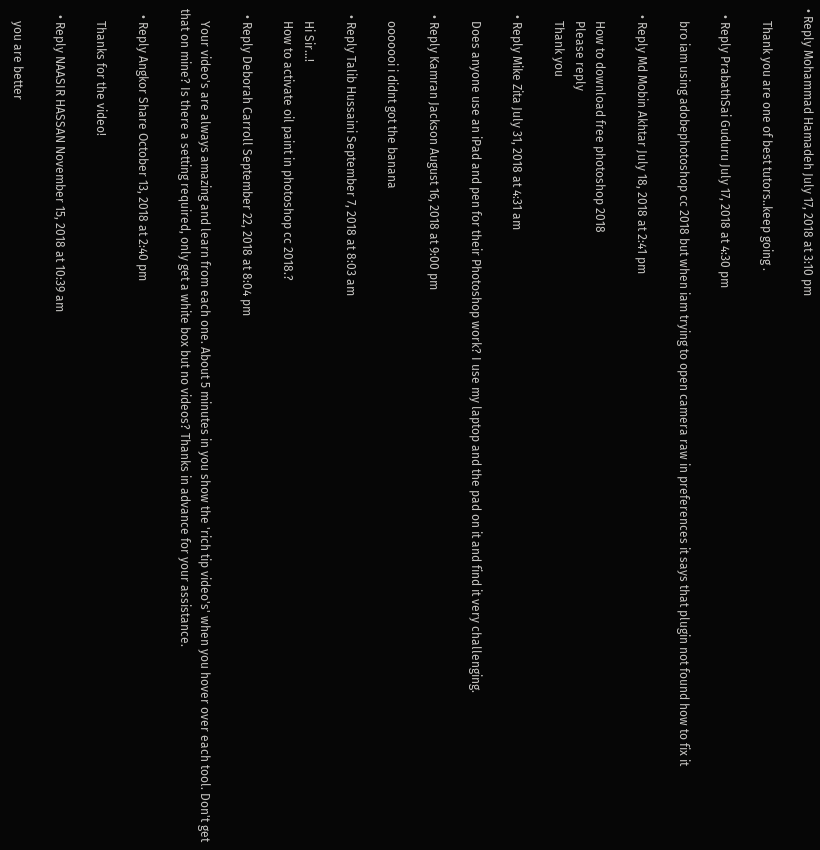• Reply Mohammad Hamadeh July 17, 2018 at 3:10 pm

    Thank you are one of best tutors..keep going .

  • Reply PrabathSai Guduru July 17, 2018 at 4:30 pm

    bro iam using adobephotoshop cc 2018 but when iam trying to open camera raw in preferences it says that plugin not found how to fix it

  • Reply Md Mobin Akhtar July 18, 2018 at 2:41 pm

    How to download free photoshop 2018
    Please reply
    Thank you

  • Reply Mike Zita July 31, 2018 at 4:31 am

    Does anyone use an iPad and pen for their Photoshop work? I use my laptop and the pad on it and find it very challenging.

  • Reply Kamran Jackson August 16, 2018 at 9:00 pm

    ooooooi i didnt got the banana

  • Reply Talib Hussaini September 7, 2018 at 8:03 am

    Hi Sir…!
    How to activate oil paint in photoshop cc 2018.?

  • Reply Deborah Carroll September 22, 2018 at 8:04 pm

    Your video's are always amazing and learn from each one. About 5 minutes in you show the 'rich tip video's' when you hover over each tool. Don't get that on mine? Is there a setting required, only get a white box but no videos? Thanks in advance for your assistance.

  • Reply Angkor Share October 13, 2018 at 2:40 pm

    Thanks for the video!

  • Reply NAASIR HASSAN November 15, 2018 at 10:39 am

    you are better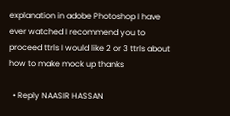explanation in adobe Photoshop I have ever watched I recommend you to proceed ttrls I would like 2 or 3 ttrls about how to make mock up thanks

  • Reply NAASIR HASSAN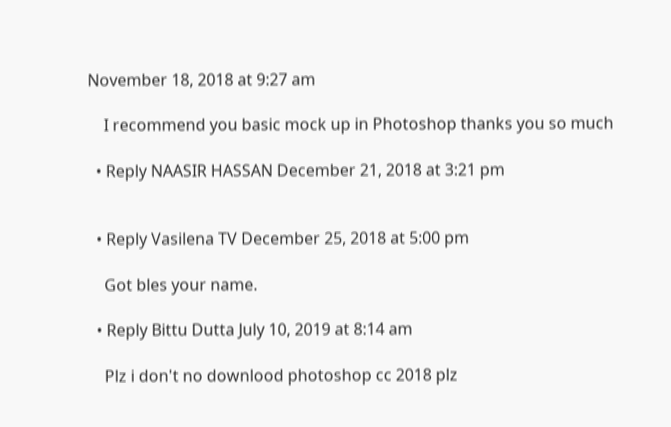November 18, 2018 at 9:27 am

    I recommend you basic mock up in Photoshop thanks you so much

  • Reply NAASIR HASSAN December 21, 2018 at 3:21 pm


  • Reply Vasilena TV December 25, 2018 at 5:00 pm

    Got bles your name.

  • Reply Bittu Dutta July 10, 2019 at 8:14 am

    Plz i don't no downlood photoshop cc 2018 plz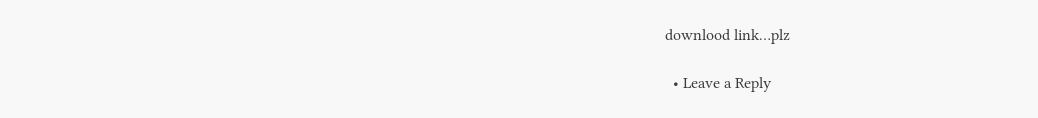downlood link…plz

  • Leave a Reply